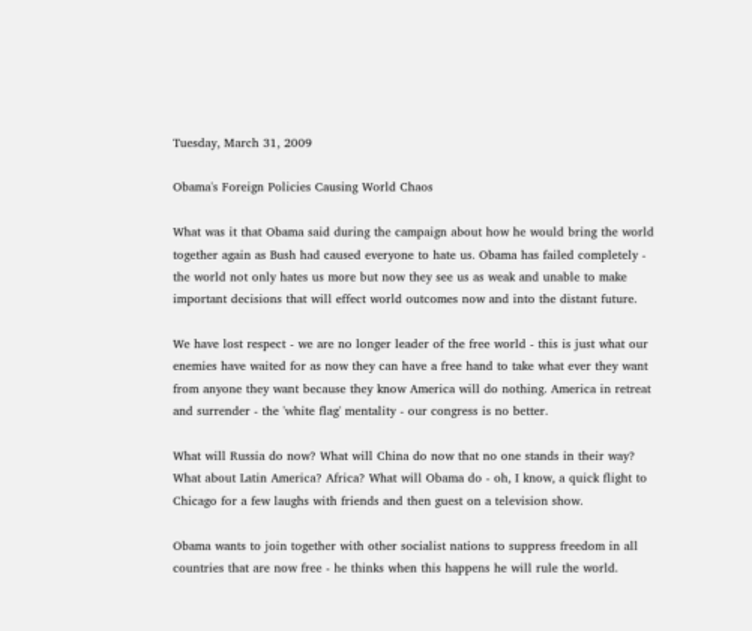Tuesday, March 31, 2009

Obama's Foreign Policies Causing World Chaos

What was it that Obama said during the campaign about how he would bring the world together again as Bush had caused everyone to hate us. Obama has failed completely - the world not only hates us more but now they see us as weak and unable to make important decisions that will effect world outcomes now and into the distant future.

We have lost respect - we are no longer leader of the free world - this is just what our enemies have waited for as now they can have a free hand to take what ever they want from anyone they want because they know America will do nothing. America in retreat and surrender - the 'white flag' mentality - our congress is no better.

What will Russia do now? What will China do now that no one stands in their way? What about Latin America? Africa? What will Obama do - oh, I know, a quick flight to Chicago for a few laughs with friends and then guest on a television show.

Obama wants to join together with other socialist nations to suppress freedom in all countries that are now free - he thinks when this happens he will rule the world.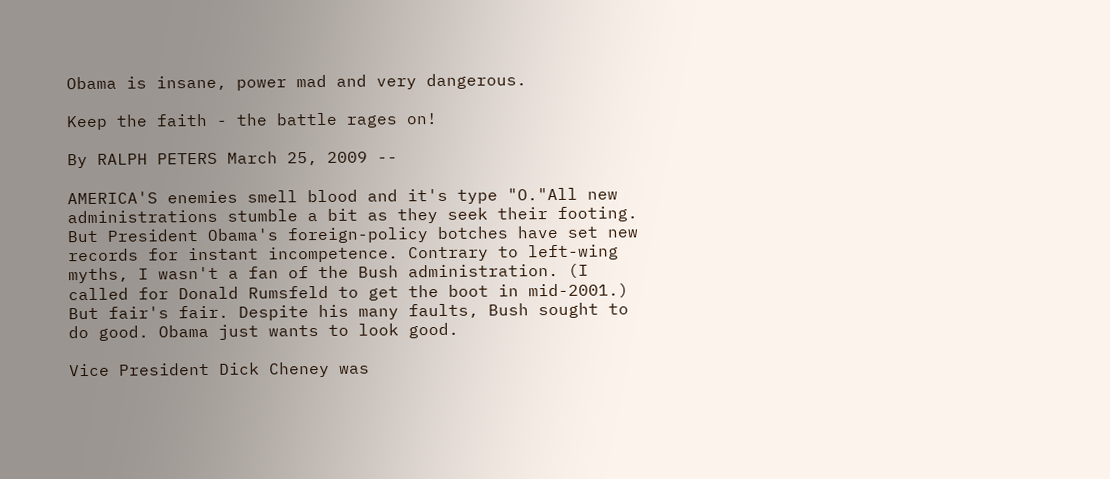Obama is insane, power mad and very dangerous.

Keep the faith - the battle rages on!

By RALPH PETERS March 25, 2009 --

AMERICA'S enemies smell blood and it's type "O."All new administrations stumble a bit as they seek their footing. But President Obama's foreign-policy botches have set new records for instant incompetence. Contrary to left-wing myths, I wasn't a fan of the Bush administration. (I called for Donald Rumsfeld to get the boot in mid-2001.) But fair's fair. Despite his many faults, Bush sought to do good. Obama just wants to look good.

Vice President Dick Cheney was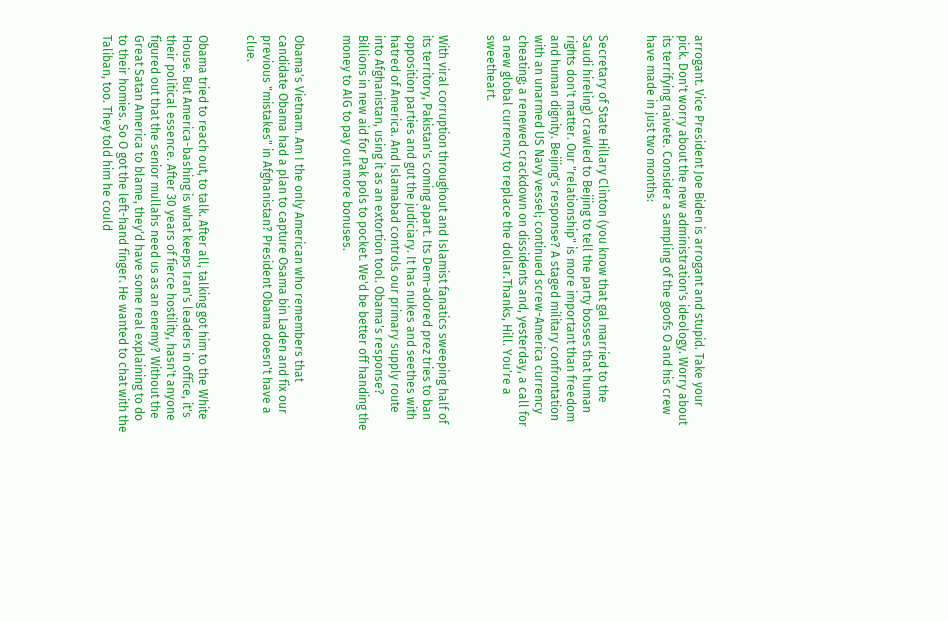arrogant. Vice President Joe Biden is arrogant and stupid. Take your pick. Don't worry about the new administration's ideology. Worry about its terrifying naivete. Consider a sampling of the goofs O and his crew have made in just two months:


Secretary of State Hillary Clinton (you know that gal married to the Saudi hireling) crawled to Beijing to tell the party bosses that human rights don't matter. Our "relationship" is more important than freedom and human dignity. Beijing's response? A staged military confrontation with an unarmed US Navy vessel; continued screw-America currency cheating; a renewed crackdown on dissidents and, yesterday, a call for a new global currency to replace the dollar.Thanks, Hill. You're a sweetheart.


With viral corruption throughout and Islamist fanatics sweeping half of its territory, Pakistan's coming apart. Its Dem-adored prez tries to ban opposition parties and gut the judiciary. It has nukes and seethes with hatred of America. And Islamabad controls our primary supply route into Afghanistan, using it as an extortion tool. Obama's response? Billions in new aid for Pak pols to pocket. We'd be better off handing the money to AIG to pay out more bonuses.


Obama's Vietnam. Am I the only American who remembers that candidate Obama had a plan to capture Osama bin Laden and fix our previous "mistakes" in Afghanistan? President Obama doesn't have a clue.


Obama tried to reach out, to talk. After all, talking got him to the White House. But America-bashing is what keeps Iran's leaders in office, it's their political essence. After 30 years of fierce hostility, hasn't anyone figured out that the senior mullahs need us as an enemy? Without the Great Satan America to blame, they'd have some real explaining to do to their homies. So O got the left-hand finger. He wanted to chat with the Taliban, too. They told him he could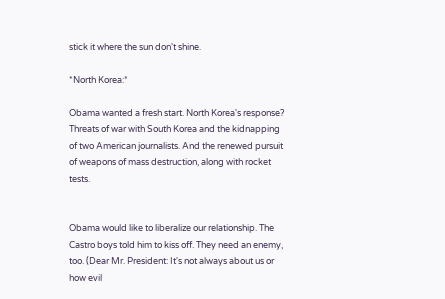stick it where the sun don't shine.

*North Korea:*

Obama wanted a fresh start. North Korea's response? Threats of war with South Korea and the kidnapping of two American journalists. And the renewed pursuit of weapons of mass destruction, along with rocket tests.


Obama would like to liberalize our relationship. The Castro boys told him to kiss off. They need an enemy, too. (Dear Mr. President: It's not always about us or how evil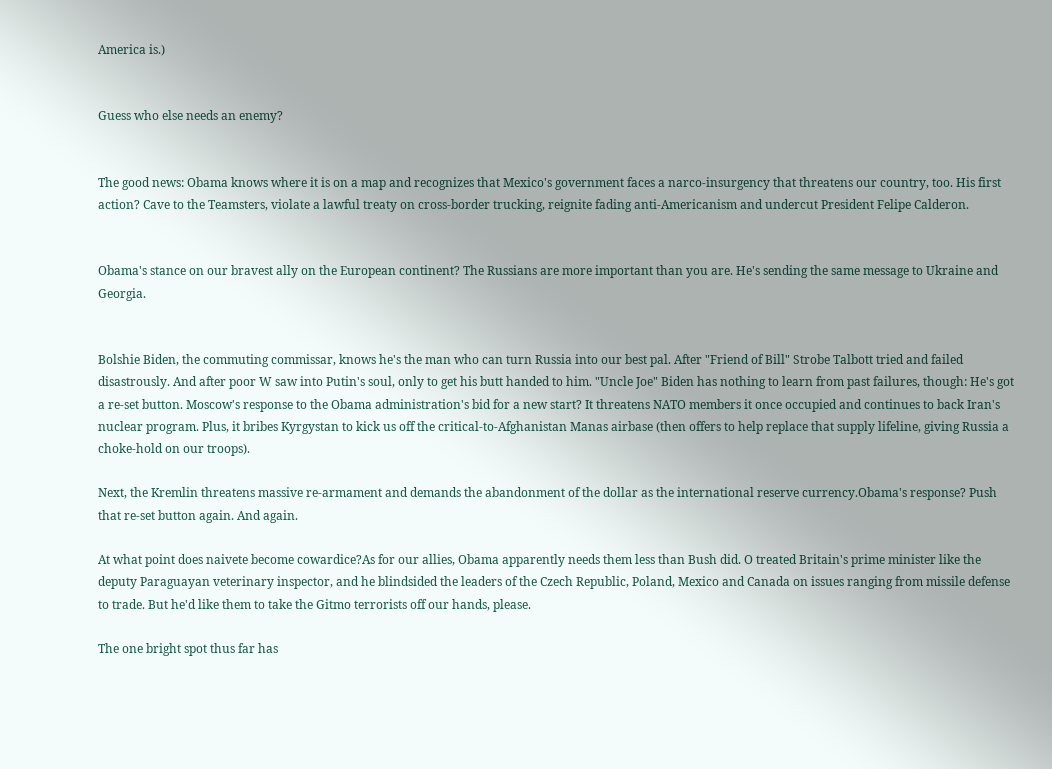America is.)


Guess who else needs an enemy?


The good news: Obama knows where it is on a map and recognizes that Mexico's government faces a narco-insurgency that threatens our country, too. His first action? Cave to the Teamsters, violate a lawful treaty on cross-border trucking, reignite fading anti-Americanism and undercut President Felipe Calderon.


Obama's stance on our bravest ally on the European continent? The Russians are more important than you are. He's sending the same message to Ukraine and Georgia.


Bolshie Biden, the commuting commissar, knows he's the man who can turn Russia into our best pal. After "Friend of Bill" Strobe Talbott tried and failed disastrously. And after poor W saw into Putin's soul, only to get his butt handed to him. "Uncle Joe" Biden has nothing to learn from past failures, though: He's got a re-set button. Moscow's response to the Obama administration's bid for a new start? It threatens NATO members it once occupied and continues to back Iran's nuclear program. Plus, it bribes Kyrgystan to kick us off the critical-to-Afghanistan Manas airbase (then offers to help replace that supply lifeline, giving Russia a choke-hold on our troops).

Next, the Kremlin threatens massive re-armament and demands the abandonment of the dollar as the international reserve currency.Obama's response? Push that re-set button again. And again.

At what point does naivete become cowardice?As for our allies, Obama apparently needs them less than Bush did. O treated Britain's prime minister like the deputy Paraguayan veterinary inspector, and he blindsided the leaders of the Czech Republic, Poland, Mexico and Canada on issues ranging from missile defense to trade. But he'd like them to take the Gitmo terrorists off our hands, please.

The one bright spot thus far has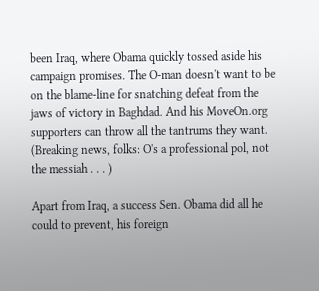been Iraq, where Obama quickly tossed aside his campaign promises. The O-man doesn't want to be on the blame-line for snatching defeat from the jaws of victory in Baghdad. And his MoveOn.org supporters can throw all the tantrums they want. (Breaking news, folks: O's a professional pol, not the messiah . . . )

Apart from Iraq, a success Sen. Obama did all he could to prevent, his foreign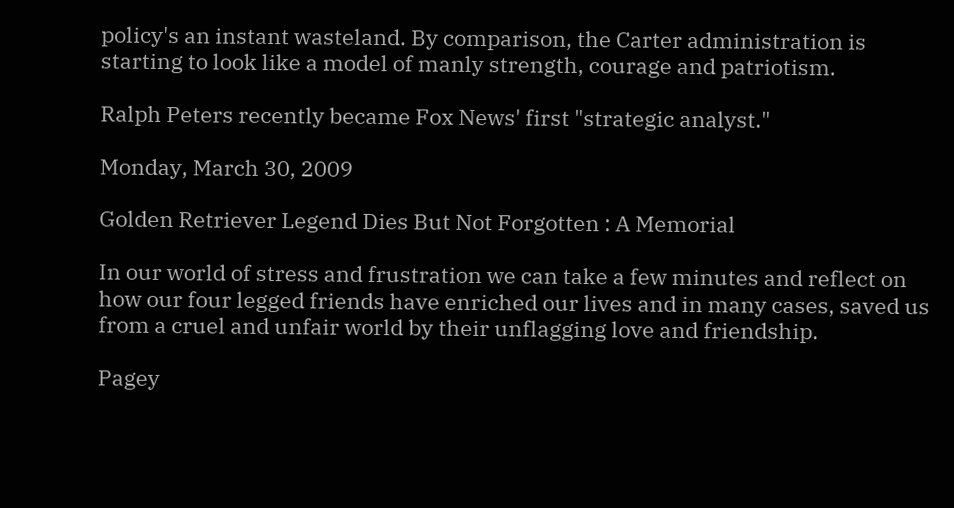policy's an instant wasteland. By comparison, the Carter administration is starting to look like a model of manly strength, courage and patriotism.

Ralph Peters recently became Fox News' first "strategic analyst."

Monday, March 30, 2009

Golden Retriever Legend Dies But Not Forgotten : A Memorial

In our world of stress and frustration we can take a few minutes and reflect on how our four legged friends have enriched our lives and in many cases, saved us from a cruel and unfair world by their unflagging love and friendship.

Pagey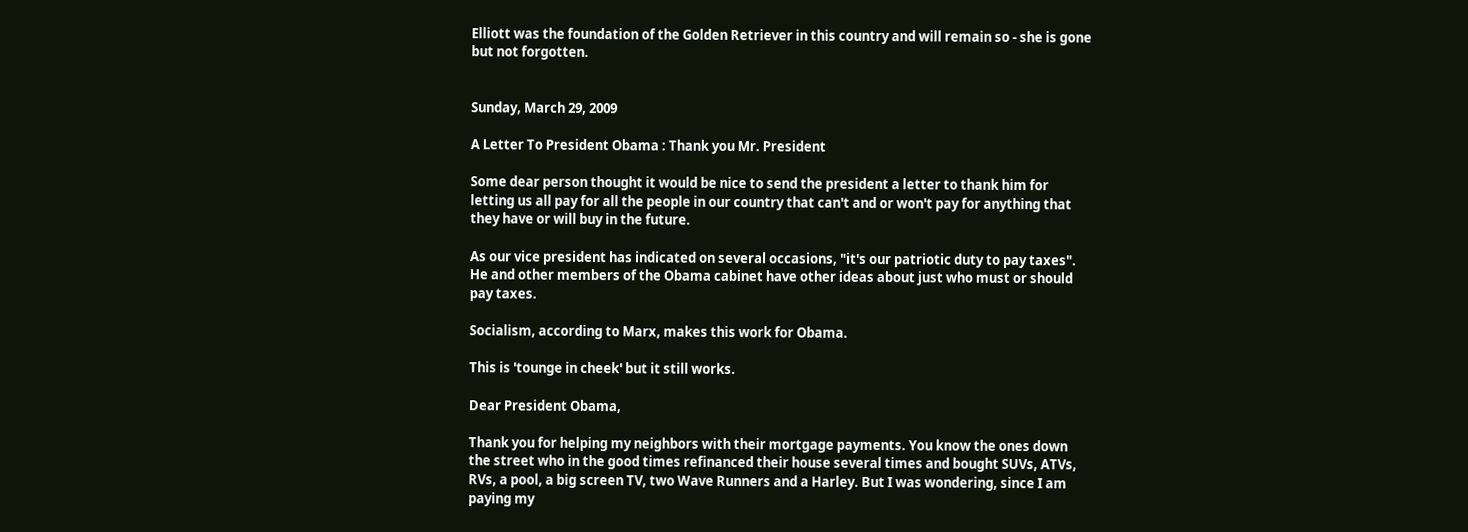Elliott was the foundation of the Golden Retriever in this country and will remain so - she is gone but not forgotten.


Sunday, March 29, 2009

A Letter To President Obama : Thank you Mr. President

Some dear person thought it would be nice to send the president a letter to thank him for letting us all pay for all the people in our country that can't and or won't pay for anything that they have or will buy in the future.

As our vice president has indicated on several occasions, "it's our patriotic duty to pay taxes". He and other members of the Obama cabinet have other ideas about just who must or should pay taxes.

Socialism, according to Marx, makes this work for Obama.

This is 'tounge in cheek' but it still works.

Dear President Obama,

Thank you for helping my neighbors with their mortgage payments. You know the ones down the street who in the good times refinanced their house several times and bought SUVs, ATVs, RVs, a pool, a big screen TV, two Wave Runners and a Harley. But I was wondering, since I am paying my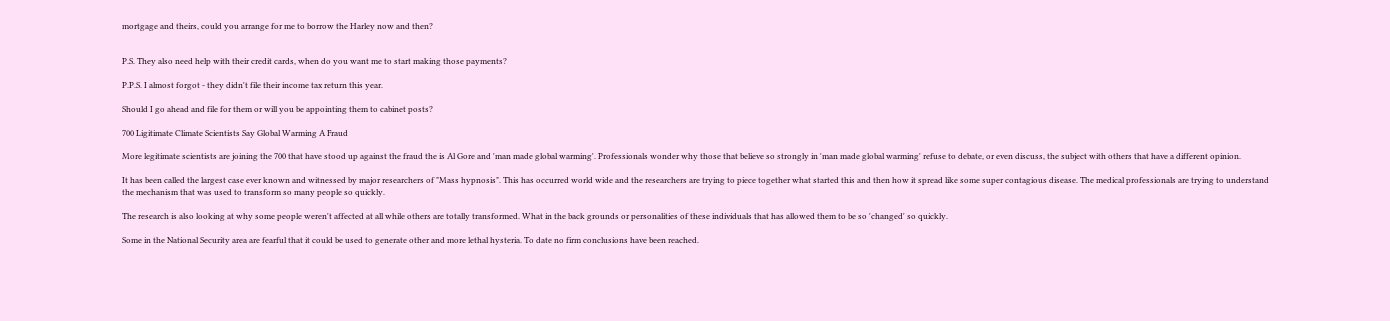mortgage and theirs, could you arrange for me to borrow the Harley now and then?


P.S. They also need help with their credit cards, when do you want me to start making those payments?

P.P.S. I almost forgot - they didn't file their income tax return this year.

Should I go ahead and file for them or will you be appointing them to cabinet posts?

700 Ligitimate Climate Scientists Say Global Warming A Fraud

More legitimate scientists are joining the 700 that have stood up against the fraud the is Al Gore and 'man made global warming'. Professionals wonder why those that believe so strongly in 'man made global warming' refuse to debate, or even discuss, the subject with others that have a different opinion.

It has been called the largest case ever known and witnessed by major researchers of "Mass hypnosis". This has occurred world wide and the researchers are trying to piece together what started this and then how it spread like some super contagious disease. The medical professionals are trying to understand the mechanism that was used to transform so many people so quickly.

The research is also looking at why some people weren't affected at all while others are totally transformed. What in the back grounds or personalities of these individuals that has allowed them to be so 'changed' so quickly.

Some in the National Security area are fearful that it could be used to generate other and more lethal hysteria. To date no firm conclusions have been reached.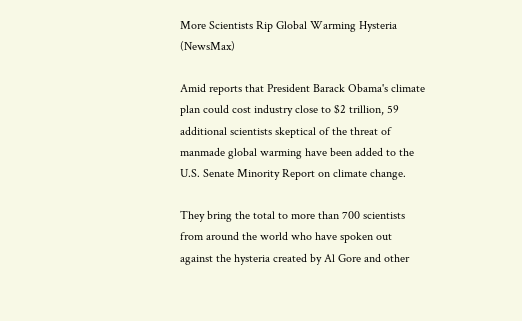More Scientists Rip Global Warming Hysteria (NewsMax)

Amid reports that President Barack Obama's climate plan could cost industry close to $2 trillion, 59 additional scientists skeptical of the threat of manmade global warming have been added to the U.S. Senate Minority Report on climate change.

They bring the total to more than 700 scientists from around the world who have spoken out against the hysteria created by Al Gore and other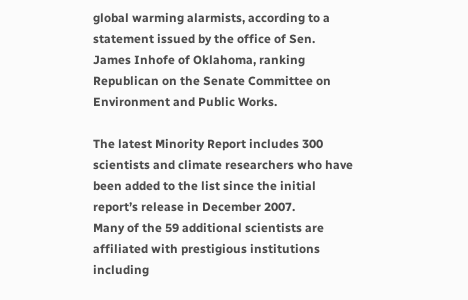global warming alarmists, according to a statement issued by the office of Sen. James Inhofe of Oklahoma, ranking Republican on the Senate Committee on Environment and Public Works.

The latest Minority Report includes 300 scientists and climate researchers who have been added to the list since the initial report’s release in December 2007.
Many of the 59 additional scientists are affiliated with prestigious institutions including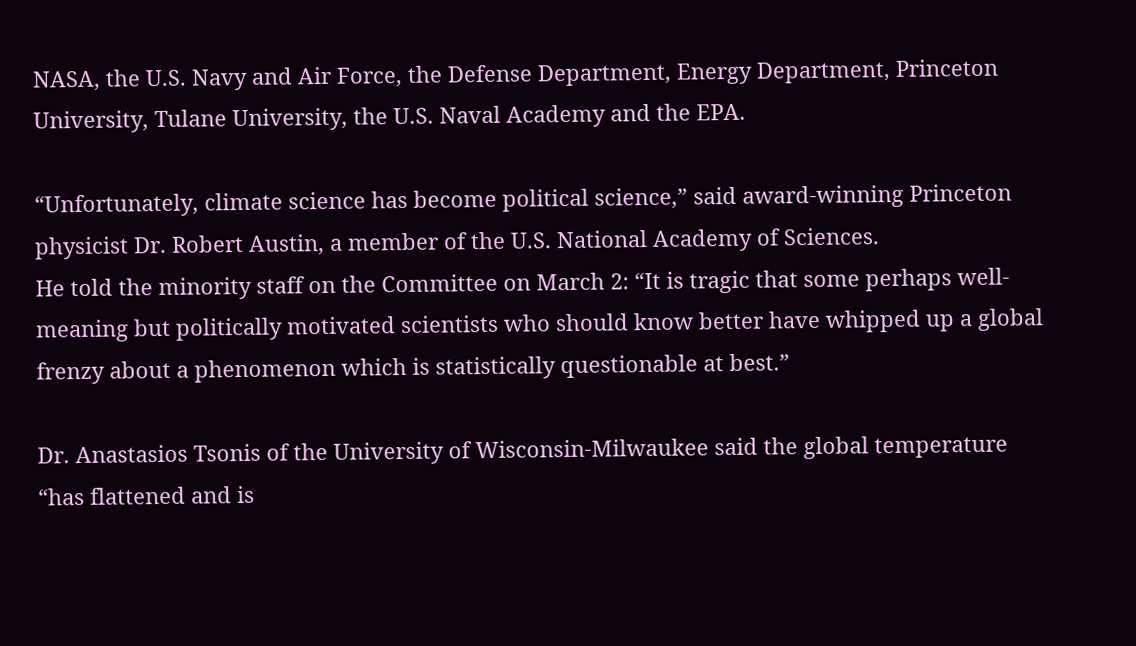NASA, the U.S. Navy and Air Force, the Defense Department, Energy Department, Princeton University, Tulane University, the U.S. Naval Academy and the EPA.

“Unfortunately, climate science has become political science,” said award-winning Princeton physicist Dr. Robert Austin, a member of the U.S. National Academy of Sciences.
He told the minority staff on the Committee on March 2: “It is tragic that some perhaps well-meaning but politically motivated scientists who should know better have whipped up a global frenzy about a phenomenon which is statistically questionable at best.”

Dr. Anastasios Tsonis of the University of Wisconsin-Milwaukee said the global temperature “has flattened and is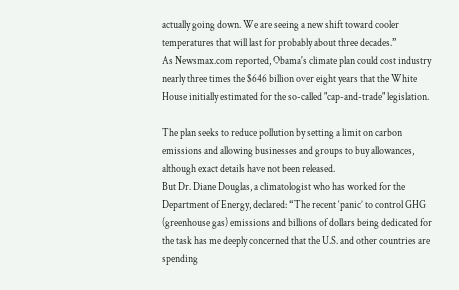actually going down. We are seeing a new shift toward cooler temperatures that will last for probably about three decades.”
As Newsmax.com reported, Obama's climate plan could cost industry nearly three times the $646 billion over eight years that the White House initially estimated for the so-called "cap-and-trade" legislation.

The plan seeks to reduce pollution by setting a limit on carbon emissions and allowing businesses and groups to buy allowances, although exact details have not been released.
But Dr. Diane Douglas, a climatologist who has worked for the Department of Energy, declared: “The recent ‘panic’ to control GHG (greenhouse gas) emissions and billions of dollars being dedicated for the task has me deeply concerned that the U.S. and other countries are spending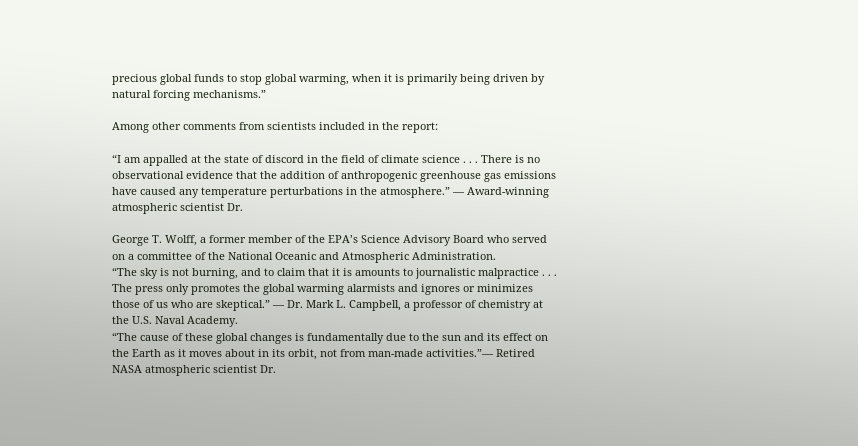precious global funds to stop global warming, when it is primarily being driven by natural forcing mechanisms.”

Among other comments from scientists included in the report:

“I am appalled at the state of discord in the field of climate science . . . There is no observational evidence that the addition of anthropogenic greenhouse gas emissions have caused any temperature perturbations in the atmosphere.” — Award-winning atmospheric scientist Dr.

George T. Wolff, a former member of the EPA’s Science Advisory Board who served on a committee of the National Oceanic and Atmospheric Administration.
“The sky is not burning, and to claim that it is amounts to journalistic malpractice . . . The press only promotes the global warming alarmists and ignores or minimizes those of us who are skeptical.” — Dr. Mark L. Campbell, a professor of chemistry at the U.S. Naval Academy.
“The cause of these global changes is fundamentally due to the sun and its effect on the Earth as it moves about in its orbit, not from man-made activities.”— Retired NASA atmospheric scientist Dr.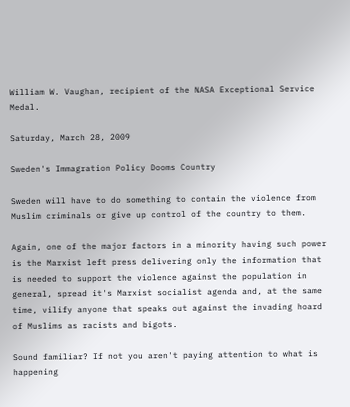William W. Vaughan, recipient of the NASA Exceptional Service Medal.

Saturday, March 28, 2009

Sweden's Immagration Policy Dooms Country

Sweden will have to do something to contain the violence from Muslim criminals or give up control of the country to them.

Again, one of the major factors in a minority having such power is the Marxist left press delivering only the information that is needed to support the violence against the population in general, spread it's Marxist socialist agenda and, at the same time, vilify anyone that speaks out against the invading hoard of Muslims as racists and bigots.

Sound familiar? If not you aren't paying attention to what is happening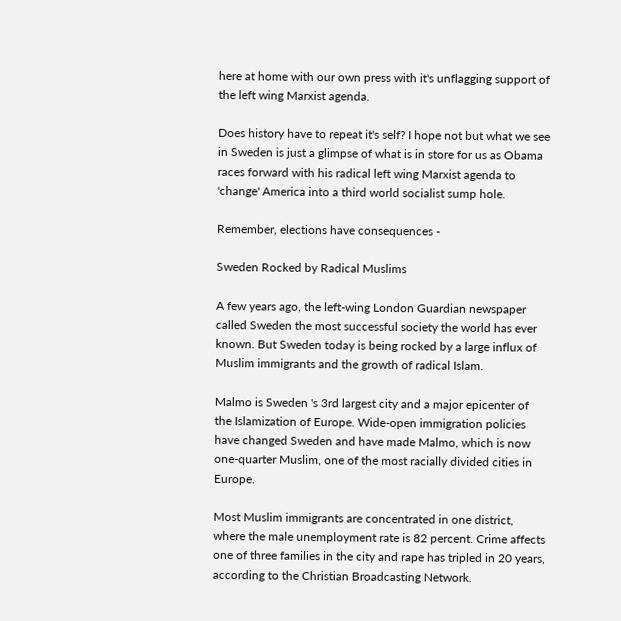here at home with our own press with it's unflagging support of the left wing Marxist agenda.

Does history have to repeat it's self? I hope not but what we see in Sweden is just a glimpse of what is in store for us as Obama races forward with his radical left wing Marxist agenda to 'change' America into a third world socialist sump hole.

Remember, elections have consequences -

Sweden Rocked by Radical Muslims

A few years ago, the left-wing London Guardian newspaper called Sweden the most successful society the world has ever known. But Sweden today is being rocked by a large influx of Muslim immigrants and the growth of radical Islam.

Malmo is Sweden 's 3rd largest city and a major epicenter of the Islamization of Europe. Wide-open immigration policies have changed Sweden and have made Malmo, which is now one-quarter Muslim, one of the most racially divided cities in Europe.

Most Muslim immigrants are concentrated in one district, where the male unemployment rate is 82 percent. Crime affects one of three families in the city and rape has tripled in 20 years, according to the Christian Broadcasting Network.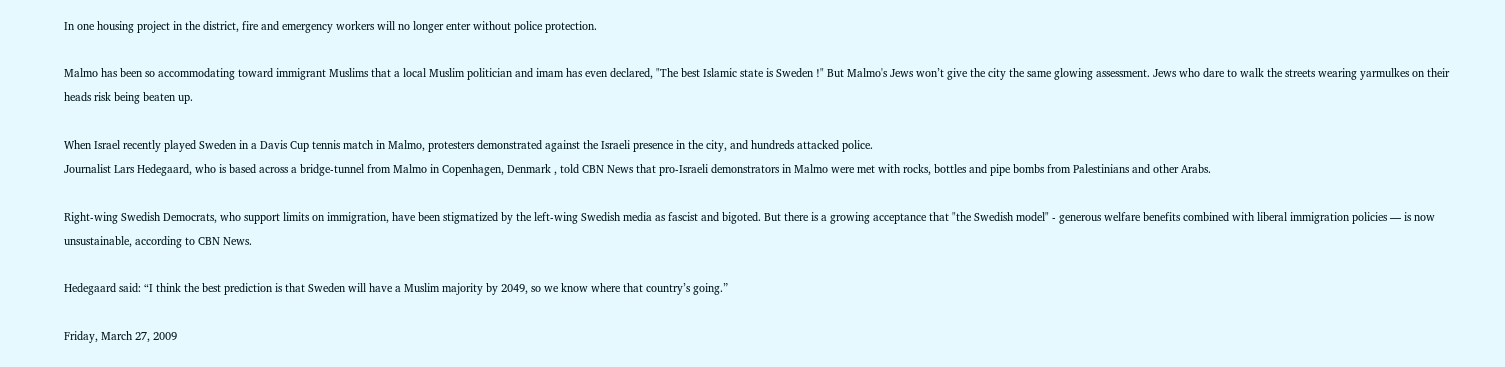In one housing project in the district, fire and emergency workers will no longer enter without police protection.

Malmo has been so accommodating toward immigrant Muslims that a local Muslim politician and imam has even declared, "The best Islamic state is Sweden !" But Malmo's Jews won’t give the city the same glowing assessment. Jews who dare to walk the streets wearing yarmulkes on their heads risk being beaten up.

When Israel recently played Sweden in a Davis Cup tennis match in Malmo, protesters demonstrated against the Israeli presence in the city, and hundreds attacked police.
Journalist Lars Hedegaard, who is based across a bridge-tunnel from Malmo in Copenhagen, Denmark , told CBN News that pro-Israeli demonstrators in Malmo were met with rocks, bottles and pipe bombs from Palestinians and other Arabs.

Right-wing Swedish Democrats, who support limits on immigration, have been stigmatized by the left-wing Swedish media as fascist and bigoted. But there is a growing acceptance that "the Swedish model" - generous welfare benefits combined with liberal immigration policies — is now unsustainable, according to CBN News.

Hedegaard said: “I think the best prediction is that Sweden will have a Muslim majority by 2049, so we know where that country’s going.”

Friday, March 27, 2009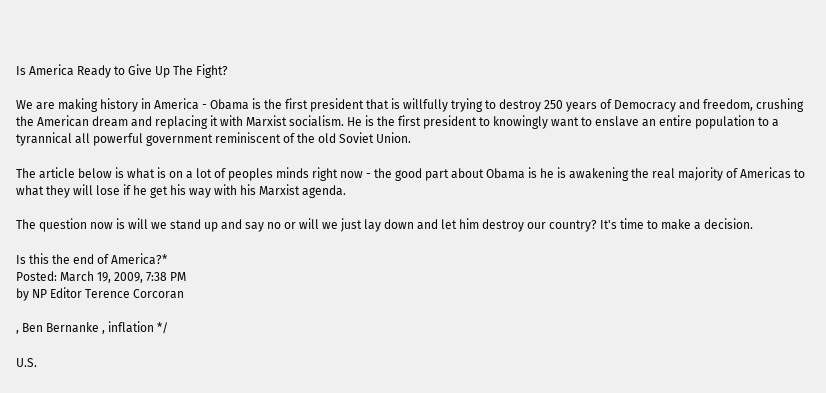Is America Ready to Give Up The Fight?

We are making history in America - Obama is the first president that is willfully trying to destroy 250 years of Democracy and freedom, crushing the American dream and replacing it with Marxist socialism. He is the first president to knowingly want to enslave an entire population to a tyrannical all powerful government reminiscent of the old Soviet Union.

The article below is what is on a lot of peoples minds right now - the good part about Obama is he is awakening the real majority of Americas to what they will lose if he get his way with his Marxist agenda.

The question now is will we stand up and say no or will we just lay down and let him destroy our country? It's time to make a decision.

Is this the end of America?*
Posted: March 19, 2009, 7:38 PM
by NP Editor Terence Corcoran

, Ben Bernanke , inflation */

U.S.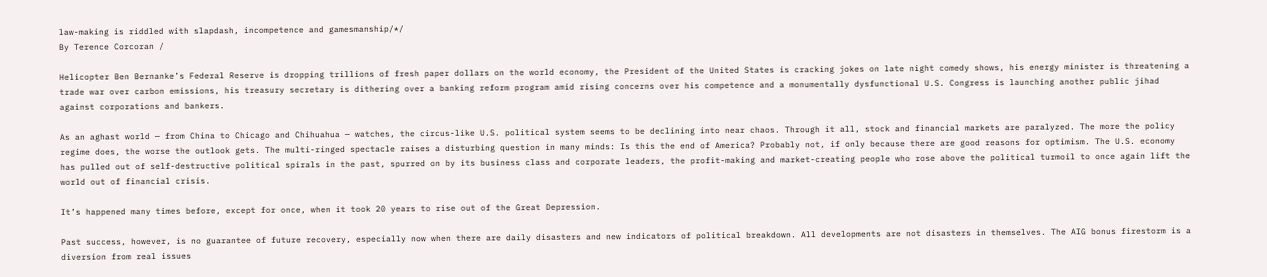law-making is riddled with slapdash, incompetence and gamesmanship/*/
By Terence Corcoran /

Helicopter Ben Bernanke’s Federal Reserve is dropping trillions of fresh paper dollars on the world economy, the President of the United States is cracking jokes on late night comedy shows, his energy minister is threatening a trade war over carbon emissions, his treasury secretary is dithering over a banking reform program amid rising concerns over his competence and a monumentally dysfunctional U.S. Congress is launching another public jihad against corporations and bankers.

As an aghast world — from China to Chicago and Chihuahua — watches, the circus-like U.S. political system seems to be declining into near chaos. Through it all, stock and financial markets are paralyzed. The more the policy regime does, the worse the outlook gets. The multi-ringed spectacle raises a disturbing question in many minds: Is this the end of America? Probably not, if only because there are good reasons for optimism. The U.S. economy has pulled out of self-destructive political spirals in the past, spurred on by its business class and corporate leaders, the profit-making and market-creating people who rose above the political turmoil to once again lift the world out of financial crisis.

It’s happened many times before, except for once, when it took 20 years to rise out of the Great Depression.

Past success, however, is no guarantee of future recovery, especially now when there are daily disasters and new indicators of political breakdown. All developments are not disasters in themselves. The AIG bonus firestorm is a diversion from real issues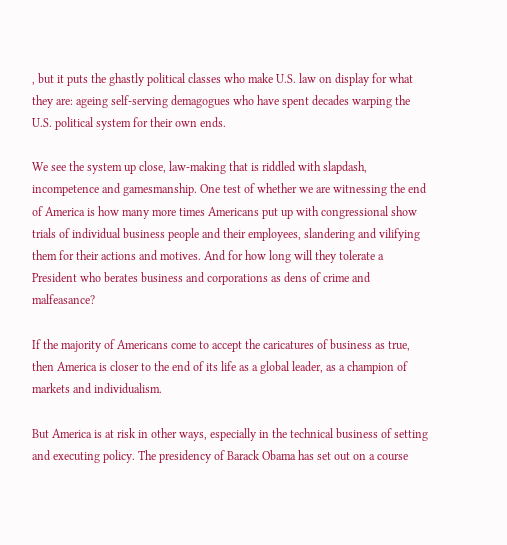, but it puts the ghastly political classes who make U.S. law on display for what they are: ageing self-serving demagogues who have spent decades warping the U.S. political system for their own ends.

We see the system up close, law-making that is riddled with slapdash, incompetence and gamesmanship. One test of whether we are witnessing the end of America is how many more times Americans put up with congressional show trials of individual business people and their employees, slandering and vilifying them for their actions and motives. And for how long will they tolerate a President who berates business and corporations as dens of crime and malfeasance?

If the majority of Americans come to accept the caricatures of business as true, then America is closer to the end of its life as a global leader, as a champion of markets and individualism.

But America is at risk in other ways, especially in the technical business of setting and executing policy. The presidency of Barack Obama has set out on a course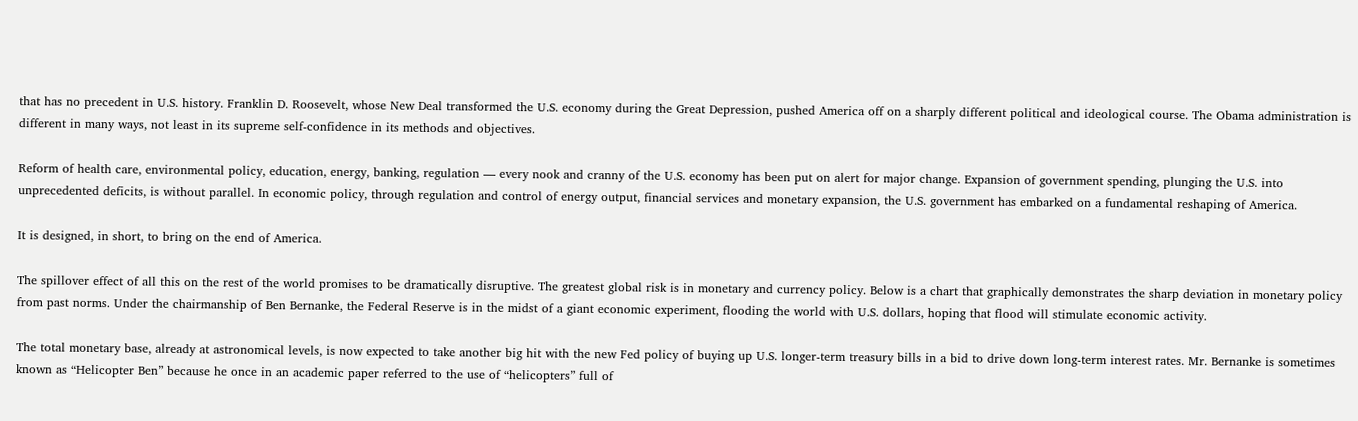that has no precedent in U.S. history. Franklin D. Roosevelt, whose New Deal transformed the U.S. economy during the Great Depression, pushed America off on a sharply different political and ideological course. The Obama administration is different in many ways, not least in its supreme self-confidence in its methods and objectives.

Reform of health care, environmental policy, education, energy, banking, regulation — every nook and cranny of the U.S. economy has been put on alert for major change. Expansion of government spending, plunging the U.S. into unprecedented deficits, is without parallel. In economic policy, through regulation and control of energy output, financial services and monetary expansion, the U.S. government has embarked on a fundamental reshaping of America.

It is designed, in short, to bring on the end of America.

The spillover effect of all this on the rest of the world promises to be dramatically disruptive. The greatest global risk is in monetary and currency policy. Below is a chart that graphically demonstrates the sharp deviation in monetary policy from past norms. Under the chairmanship of Ben Bernanke, the Federal Reserve is in the midst of a giant economic experiment, flooding the world with U.S. dollars, hoping that flood will stimulate economic activity.

The total monetary base, already at astronomical levels, is now expected to take another big hit with the new Fed policy of buying up U.S. longer-term treasury bills in a bid to drive down long-term interest rates. Mr. Bernanke is sometimes known as “Helicopter Ben” because he once in an academic paper referred to the use of “helicopters” full of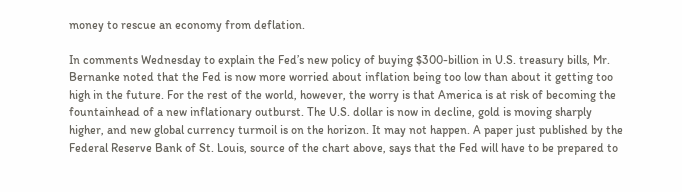money to rescue an economy from deflation.

In comments Wednesday to explain the Fed’s new policy of buying $300-billion in U.S. treasury bills, Mr. Bernanke noted that the Fed is now more worried about inflation being too low than about it getting too high in the future. For the rest of the world, however, the worry is that America is at risk of becoming the fountainhead of a new inflationary outburst. The U.S. dollar is now in decline, gold is moving sharply higher, and new global currency turmoil is on the horizon. It may not happen. A paper just published by the Federal Reserve Bank of St. Louis, source of the chart above, says that the Fed will have to be prepared to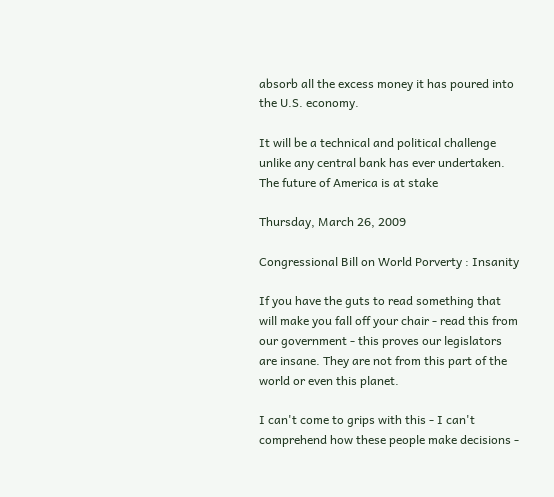absorb all the excess money it has poured into the U.S. economy.

It will be a technical and political challenge unlike any central bank has ever undertaken. The future of America is at stake

Thursday, March 26, 2009

Congressional Bill on World Porverty : Insanity

If you have the guts to read something that will make you fall off your chair - read this from our government - this proves our legislators are insane. They are not from this part of the world or even this planet.

I can't come to grips with this - I can't comprehend how these people make decisions -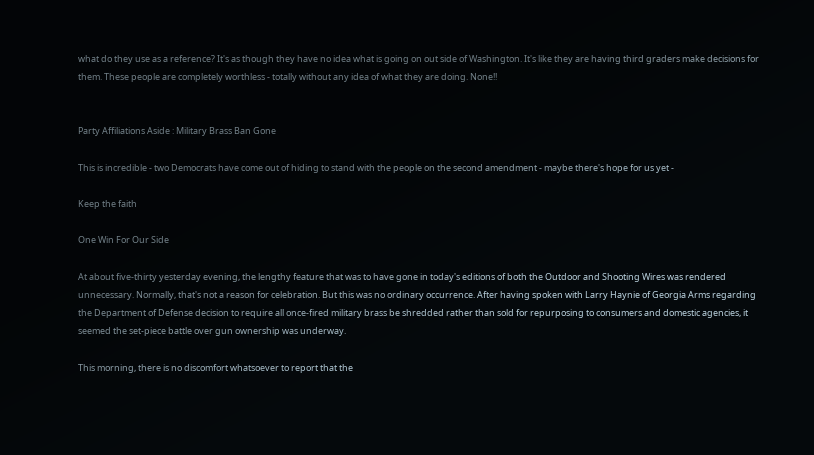what do they use as a reference? It's as though they have no idea what is going on out side of Washington. It's like they are having third graders make decisions for them. These people are completely worthless - totally without any idea of what they are doing. None!!


Party Affiliations Aside : Military Brass Ban Gone

This is incredible - two Democrats have come out of hiding to stand with the people on the second amendment - maybe there's hope for us yet -

Keep the faith

One Win For Our Side

At about five-thirty yesterday evening, the lengthy feature that was to have gone in today's editions of both the Outdoor and Shooting Wires was rendered unnecessary. Normally, that's not a reason for celebration. But this was no ordinary occurrence. After having spoken with Larry Haynie of Georgia Arms regarding the Department of Defense decision to require all once-fired military brass be shredded rather than sold for repurposing to consumers and domestic agencies, it seemed the set-piece battle over gun ownership was underway.

This morning, there is no discomfort whatsoever to report that the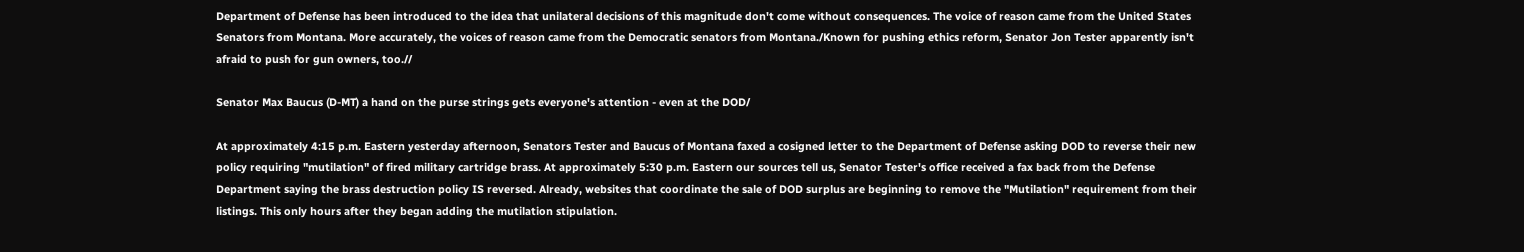Department of Defense has been introduced to the idea that unilateral decisions of this magnitude don't come without consequences. The voice of reason came from the United States Senators from Montana. More accurately, the voices of reason came from the Democratic senators from Montana./Known for pushing ethics reform, Senator Jon Tester apparently isn't afraid to push for gun owners, too.//

Senator Max Baucus (D-MT) a hand on the purse strings gets everyone's attention - even at the DOD/

At approximately 4:15 p.m. Eastern yesterday afternoon, Senators Tester and Baucus of Montana faxed a cosigned letter to the Department of Defense asking DOD to reverse their new policy requiring "mutilation" of fired military cartridge brass. At approximately 5:30 p.m. Eastern our sources tell us, Senator Tester's office received a fax back from the Defense Department saying the brass destruction policy IS reversed. Already, websites that coordinate the sale of DOD surplus are beginning to remove the "Mutilation" requirement from their listings. This only hours after they began adding the mutilation stipulation.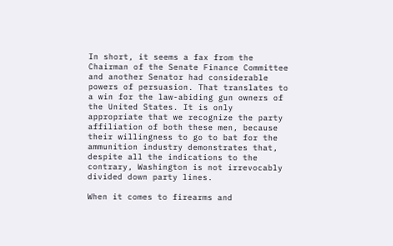In short, it seems a fax from the Chairman of the Senate Finance Committee and another Senator had considerable powers of persuasion. That translates to a win for the law-abiding gun owners of the United States. It is only appropriate that we recognize the party affiliation of both these men, because their willingness to go to bat for the ammunition industry demonstrates that, despite all the indications to the contrary, Washington is not irrevocably divided down party lines.

When it comes to firearms and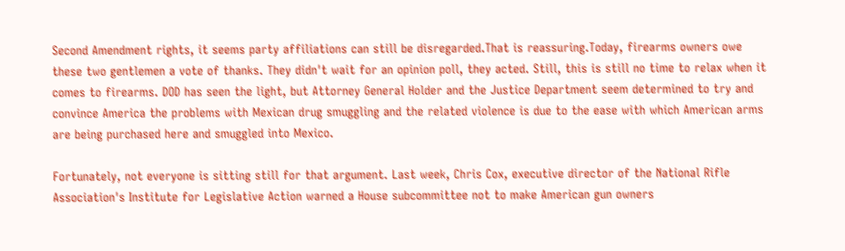Second Amendment rights, it seems party affiliations can still be disregarded.That is reassuring.Today, firearms owners owe these two gentlemen a vote of thanks. They didn't wait for an opinion poll, they acted. Still, this is still no time to relax when it comes to firearms. DOD has seen the light, but Attorney General Holder and the Justice Department seem determined to try and convince America the problems with Mexican drug smuggling and the related violence is due to the ease with which American arms are being purchased here and smuggled into Mexico.

Fortunately, not everyone is sitting still for that argument. Last week, Chris Cox, executive director of the National Rifle Association's Institute for Legislative Action warned a House subcommittee not to make American gun owners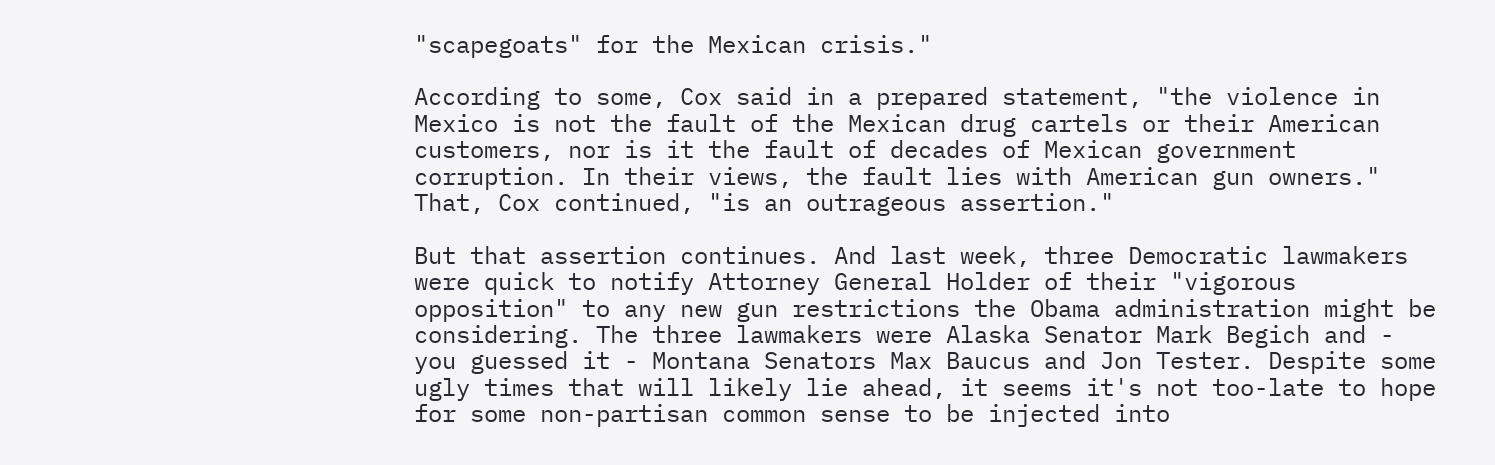"scapegoats" for the Mexican crisis."

According to some, Cox said in a prepared statement, "the violence in Mexico is not the fault of the Mexican drug cartels or their American customers, nor is it the fault of decades of Mexican government corruption. In their views, the fault lies with American gun owners." That, Cox continued, "is an outrageous assertion."

But that assertion continues. And last week, three Democratic lawmakers were quick to notify Attorney General Holder of their "vigorous opposition" to any new gun restrictions the Obama administration might be considering. The three lawmakers were Alaska Senator Mark Begich and - you guessed it - Montana Senators Max Baucus and Jon Tester. Despite some ugly times that will likely lie ahead, it seems it's not too-late to hope for some non-partisan common sense to be injected into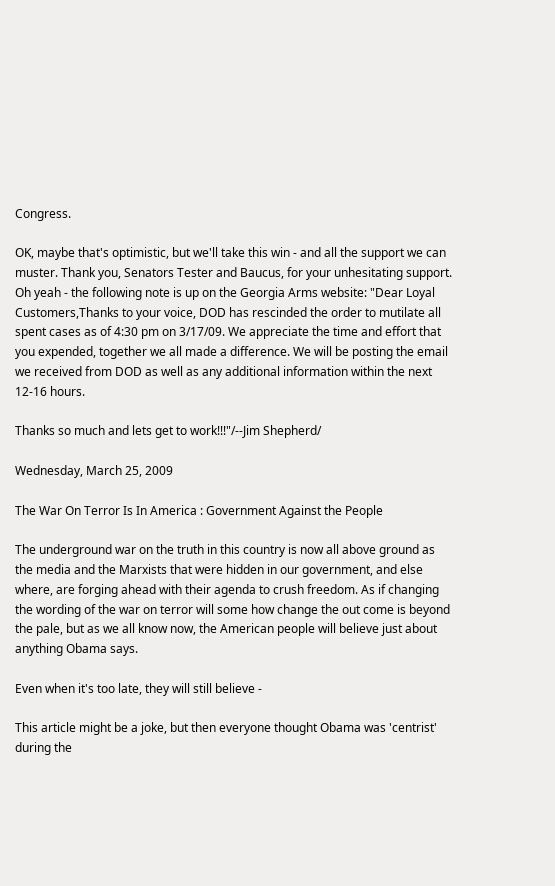Congress.

OK, maybe that's optimistic, but we'll take this win - and all the support we can muster. Thank you, Senators Tester and Baucus, for your unhesitating support. Oh yeah - the following note is up on the Georgia Arms website: "Dear Loyal Customers,Thanks to your voice, DOD has rescinded the order to mutilate all spent cases as of 4:30 pm on 3/17/09. We appreciate the time and effort that you expended, together we all made a difference. We will be posting the email we received from DOD as well as any additional information within the next 12-16 hours.

Thanks so much and lets get to work!!!"/--Jim Shepherd/

Wednesday, March 25, 2009

The War On Terror Is In America : Government Against the People

The underground war on the truth in this country is now all above ground as the media and the Marxists that were hidden in our government, and else where, are forging ahead with their agenda to crush freedom. As if changing the wording of the war on terror will some how change the out come is beyond the pale, but as we all know now, the American people will believe just about anything Obama says.

Even when it's too late, they will still believe -

This article might be a joke, but then everyone thought Obama was 'centrist' during the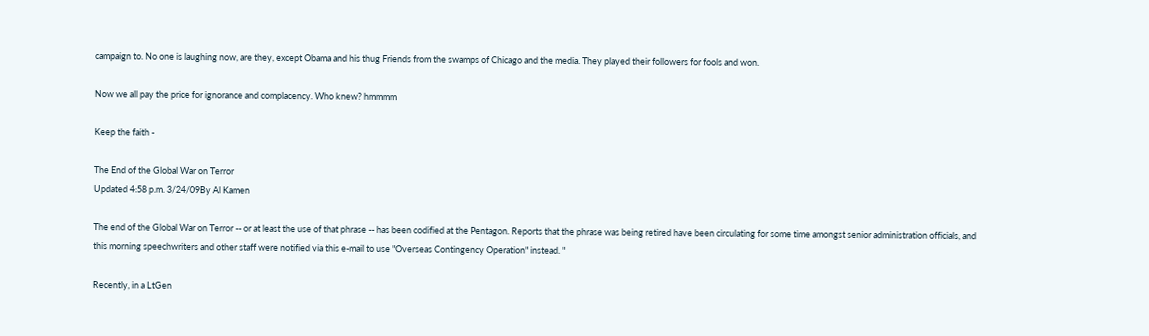campaign to. No one is laughing now, are they, except Obama and his thug Friends from the swamps of Chicago and the media. They played their followers for fools and won.

Now we all pay the price for ignorance and complacency. Who knew? hmmmm

Keep the faith -

The End of the Global War on Terror
Updated 4:58 p.m. 3/24/09By Al Kamen

The end of the Global War on Terror -- or at least the use of that phrase -- has been codified at the Pentagon. Reports that the phrase was being retired have been circulating for some time amongst senior administration officials, and this morning speechwriters and other staff were notified via this e-mail to use "Overseas Contingency Operation" instead. "

Recently, in a LtGen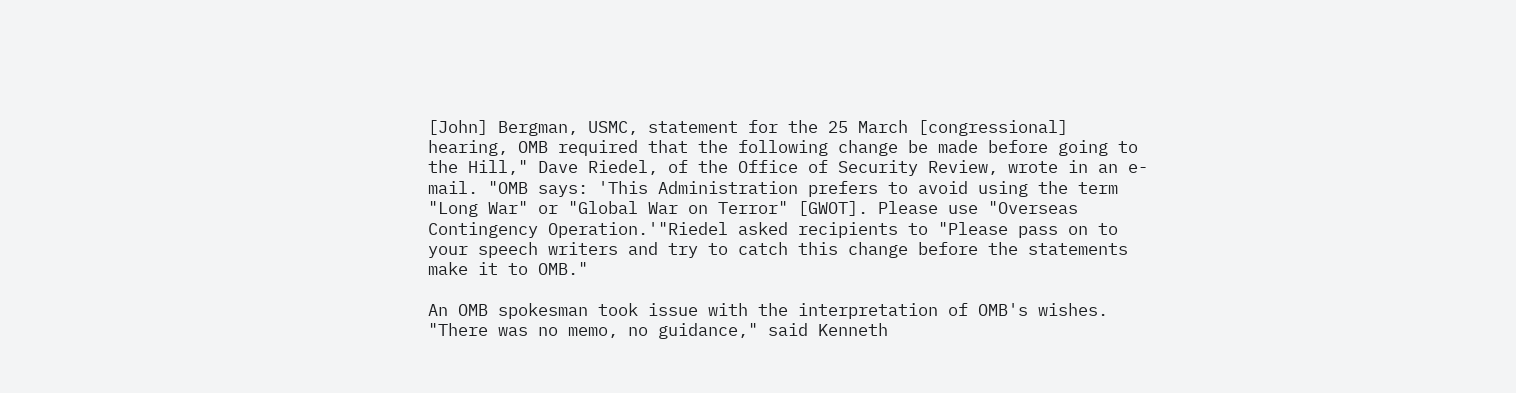[John] Bergman, USMC, statement for the 25 March [congressional] hearing, OMB required that the following change be made before going to the Hill," Dave Riedel, of the Office of Security Review, wrote in an e-mail. "OMB says: 'This Administration prefers to avoid using the term "Long War" or "Global War on Terror" [GWOT]. Please use "Overseas Contingency Operation.'"Riedel asked recipients to "Please pass on to your speech writers and try to catch this change before the statements make it to OMB."

An OMB spokesman took issue with the interpretation of OMB's wishes. "There was no memo, no guidance," said Kenneth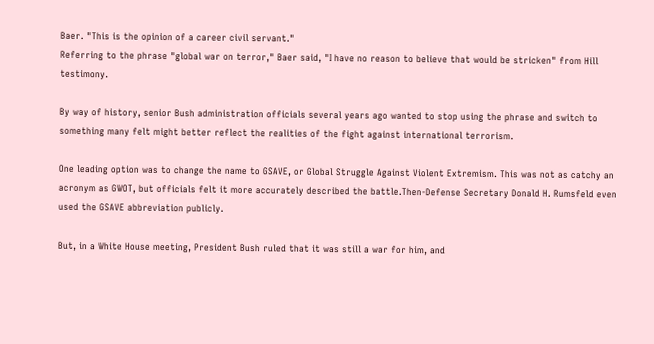Baer. "This is the opinion of a career civil servant."
Referring to the phrase "global war on terror," Baer said, "I have no reason to believe that would be stricken" from Hill testimony.

By way of history, senior Bush administration officials several years ago wanted to stop using the phrase and switch to something many felt might better reflect the realities of the fight against international terrorism.

One leading option was to change the name to GSAVE, or Global Struggle Against Violent Extremism. This was not as catchy an acronym as GWOT, but officials felt it more accurately described the battle.Then-Defense Secretary Donald H. Rumsfeld even used the GSAVE abbreviation publicly.

But, in a White House meeting, President Bush ruled that it was still a war for him, and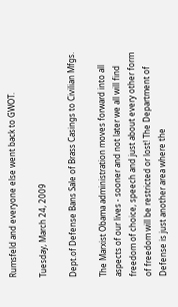Rumsfeld and everyone else went back to GWOT.

Tuesday, March 24, 2009

Dept.of Defense Bans Sale of Brass Casings to Civilian Mfgs.

The Marxist Obama administration moves forward into all aspects of our lives - sooner and not later we all will find freedom of choice, speech and just about every other form of freedom will be restricted or lost! The Department of Defense is just another area where the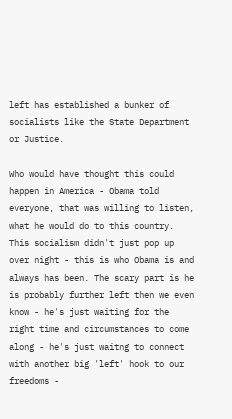left has established a bunker of socialists like the State Department or Justice.

Who would have thought this could happen in America - Obama told everyone, that was willing to listen, what he would do to this country. This socialism didn't just pop up over night - this is who Obama is and always has been. The scary part is he is probably further left then we even know - he's just waiting for the right time and circumstances to come along - he's just waitng to connect with another big 'left' hook to our freedoms -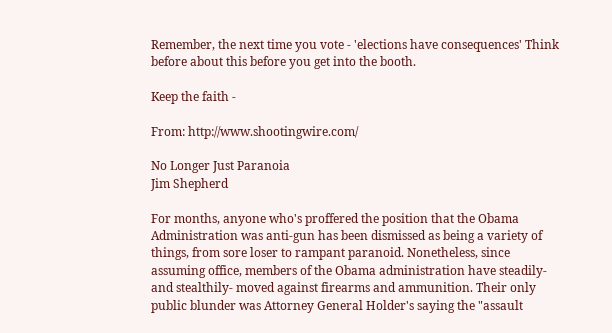Remember, the next time you vote - 'elections have consequences' Think before about this before you get into the booth.

Keep the faith -

From: http://www.shootingwire.com/

No Longer Just Paranoia
Jim Shepherd

For months, anyone who's proffered the position that the Obama Administration was anti-gun has been dismissed as being a variety of things, from sore loser to rampant paranoid. Nonetheless, since assuming office, members of the Obama administration have steadily- and stealthily- moved against firearms and ammunition. Their only public blunder was Attorney General Holder's saying the "assault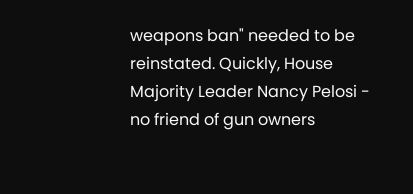weapons ban" needed to be reinstated. Quickly, House Majority Leader Nancy Pelosi - no friend of gun owners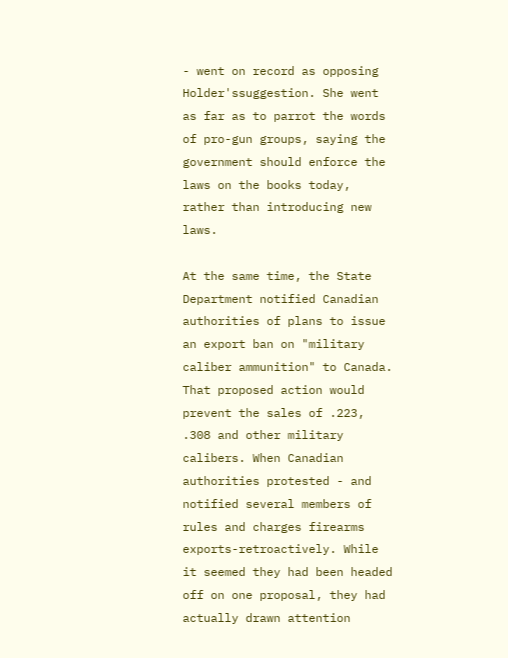- went on record as opposing Holder'ssuggestion. She went as far as to parrot the words of pro-gun groups, saying the government should enforce the laws on the books today, rather than introducing new laws.

At the same time, the State Department notified Canadian authorities of plans to issue an export ban on "military caliber ammunition" to Canada. That proposed action would prevent the sales of .223, .308 and other military calibers. When Canadian authorities protested - and notified several members of rules and charges firearms exports-retroactively. While it seemed they had been headed off on one proposal, they had actually drawn attention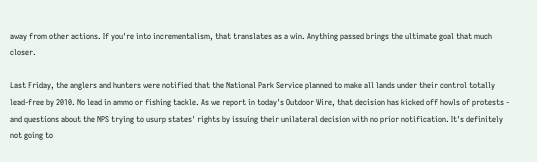away from other actions. If you're into incrementalism, that translates as a win. Anything passed brings the ultimate goal that much closer.

Last Friday, the anglers and hunters were notified that the National Park Service planned to make all lands under their control totally lead-free by 2010. No lead in ammo or fishing tackle. As we report in today's Outdoor Wire, that decision has kicked off howls of protests - and questions about the NPS trying to usurp states' rights by issuing their unilateral decision with no prior notification. It's definitely not going to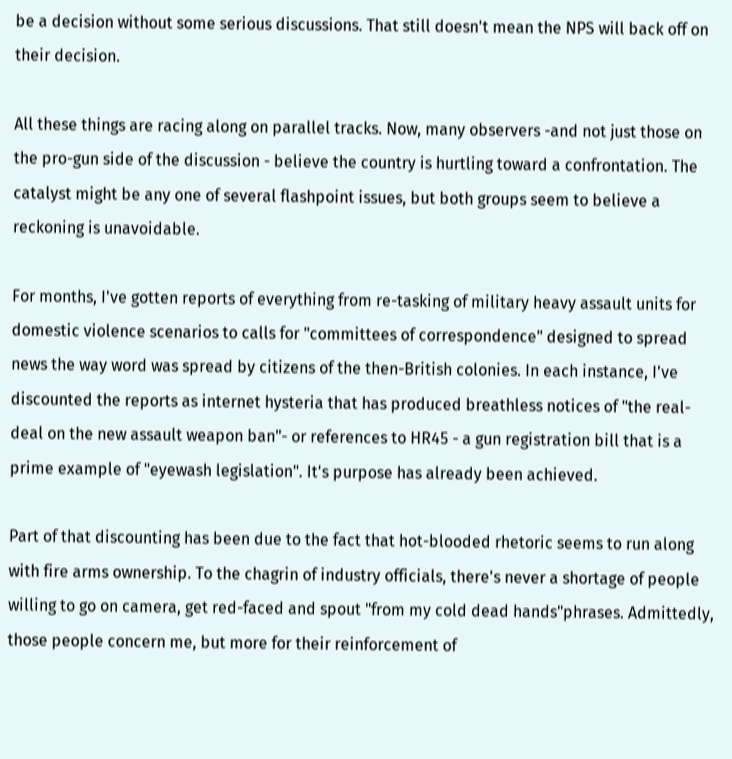be a decision without some serious discussions. That still doesn't mean the NPS will back off on their decision.

All these things are racing along on parallel tracks. Now, many observers -and not just those on the pro-gun side of the discussion - believe the country is hurtling toward a confrontation. The catalyst might be any one of several flashpoint issues, but both groups seem to believe a reckoning is unavoidable.

For months, I've gotten reports of everything from re-tasking of military heavy assault units for domestic violence scenarios to calls for "committees of correspondence" designed to spread news the way word was spread by citizens of the then-British colonies. In each instance, I've discounted the reports as internet hysteria that has produced breathless notices of "the real-deal on the new assault weapon ban"- or references to HR45 - a gun registration bill that is a prime example of "eyewash legislation". It's purpose has already been achieved.

Part of that discounting has been due to the fact that hot-blooded rhetoric seems to run along with fire arms ownership. To the chagrin of industry officials, there's never a shortage of people willing to go on camera, get red-faced and spout "from my cold dead hands"phrases. Admittedly, those people concern me, but more for their reinforcement of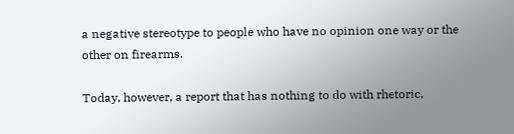a negative stereotype to people who have no opinion one way or the other on firearms.

Today, however, a report that has nothing to do with rhetoric,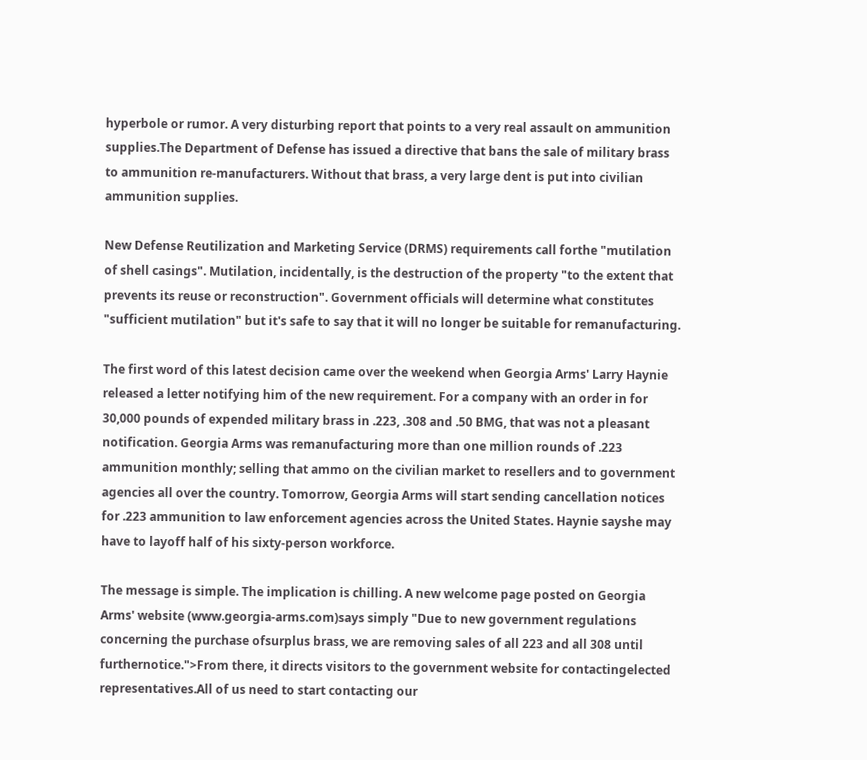hyperbole or rumor. A very disturbing report that points to a very real assault on ammunition supplies.The Department of Defense has issued a directive that bans the sale of military brass to ammunition re-manufacturers. Without that brass, a very large dent is put into civilian ammunition supplies.

New Defense Reutilization and Marketing Service (DRMS) requirements call forthe "mutilation of shell casings". Mutilation, incidentally, is the destruction of the property "to the extent that prevents its reuse or reconstruction". Government officials will determine what constitutes "sufficient mutilation" but it's safe to say that it will no longer be suitable for remanufacturing.

The first word of this latest decision came over the weekend when Georgia Arms' Larry Haynie released a letter notifying him of the new requirement. For a company with an order in for 30,000 pounds of expended military brass in .223, .308 and .50 BMG, that was not a pleasant notification. Georgia Arms was remanufacturing more than one million rounds of .223 ammunition monthly; selling that ammo on the civilian market to resellers and to government agencies all over the country. Tomorrow, Georgia Arms will start sending cancellation notices for .223 ammunition to law enforcement agencies across the United States. Haynie sayshe may have to layoff half of his sixty-person workforce.

The message is simple. The implication is chilling. A new welcome page posted on Georgia Arms' website (www.georgia-arms.com)says simply "Due to new government regulations concerning the purchase ofsurplus brass, we are removing sales of all 223 and all 308 until furthernotice.">From there, it directs visitors to the government website for contactingelected representatives.All of us need to start contacting our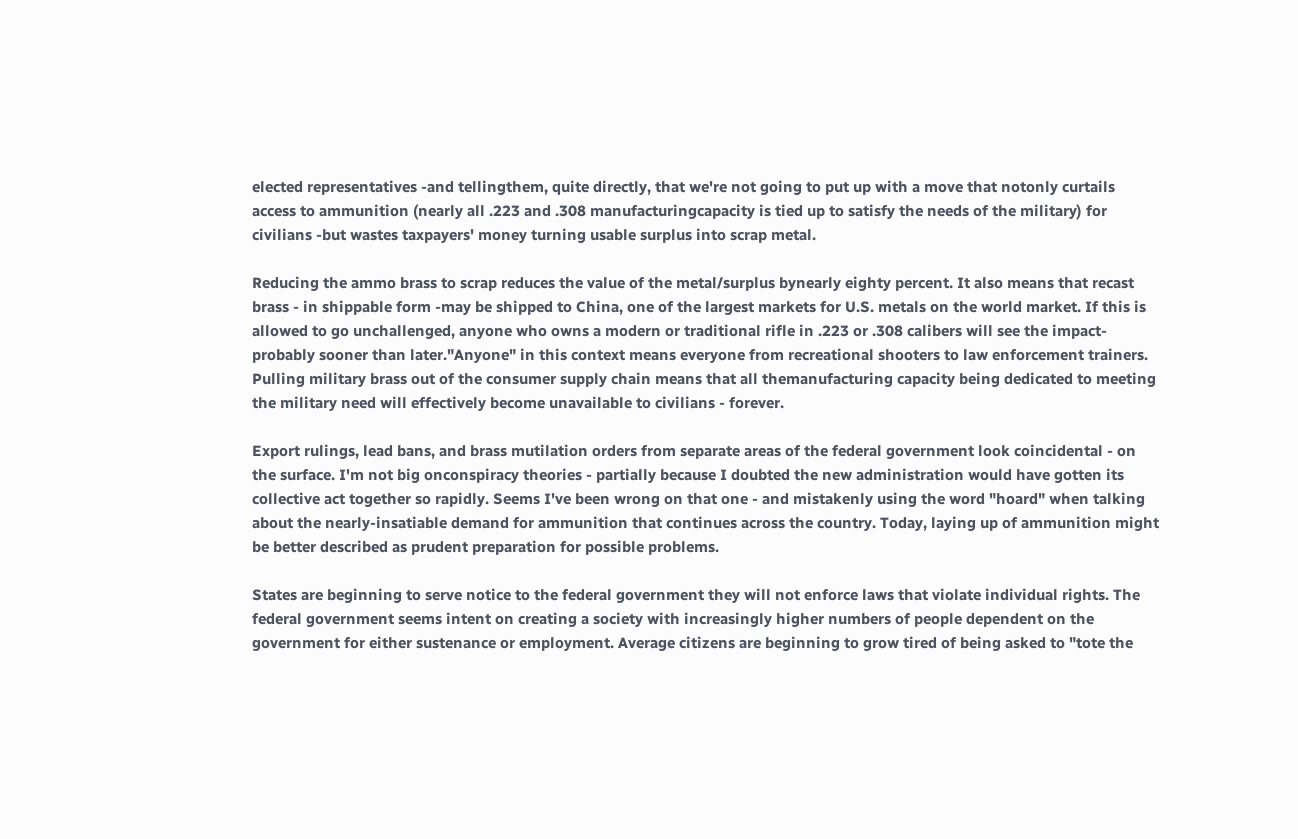elected representatives -and tellingthem, quite directly, that we're not going to put up with a move that notonly curtails access to ammunition (nearly all .223 and .308 manufacturingcapacity is tied up to satisfy the needs of the military) for civilians -but wastes taxpayers' money turning usable surplus into scrap metal.

Reducing the ammo brass to scrap reduces the value of the metal/surplus bynearly eighty percent. It also means that recast brass - in shippable form -may be shipped to China, one of the largest markets for U.S. metals on the world market. If this is allowed to go unchallenged, anyone who owns a modern or traditional rifle in .223 or .308 calibers will see the impact- probably sooner than later."Anyone" in this context means everyone from recreational shooters to law enforcement trainers. Pulling military brass out of the consumer supply chain means that all themanufacturing capacity being dedicated to meeting the military need will effectively become unavailable to civilians - forever.

Export rulings, lead bans, and brass mutilation orders from separate areas of the federal government look coincidental - on the surface. I'm not big onconspiracy theories - partially because I doubted the new administration would have gotten its collective act together so rapidly. Seems I've been wrong on that one - and mistakenly using the word "hoard" when talking about the nearly-insatiable demand for ammunition that continues across the country. Today, laying up of ammunition might be better described as prudent preparation for possible problems.

States are beginning to serve notice to the federal government they will not enforce laws that violate individual rights. The federal government seems intent on creating a society with increasingly higher numbers of people dependent on the government for either sustenance or employment. Average citizens are beginning to grow tired of being asked to "tote the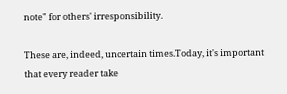note" for others' irresponsibility.

These are, indeed, uncertain times.Today, it's important that every reader take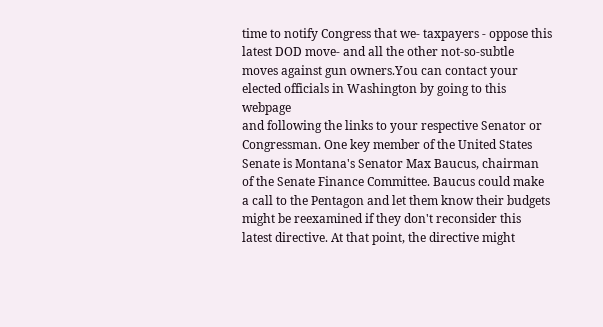time to notify Congress that we- taxpayers - oppose this latest DOD move- and all the other not-so-subtle moves against gun owners.You can contact your elected officials in Washington by going to this webpage
and following the links to your respective Senator or Congressman. One key member of the United States Senate is Montana's Senator Max Baucus, chairman of the Senate Finance Committee. Baucus could make a call to the Pentagon and let them know their budgets might be reexamined if they don't reconsider this latest directive. At that point, the directive might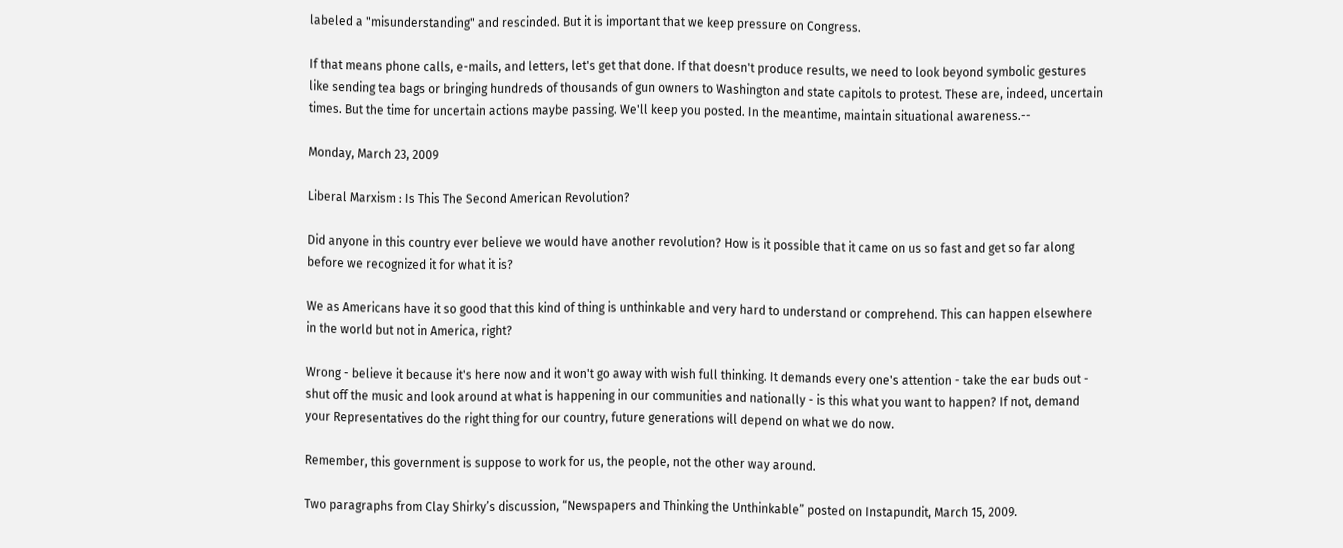labeled a "misunderstanding" and rescinded. But it is important that we keep pressure on Congress.

If that means phone calls, e-mails, and letters, let's get that done. If that doesn't produce results, we need to look beyond symbolic gestures like sending tea bags or bringing hundreds of thousands of gun owners to Washington and state capitols to protest. These are, indeed, uncertain times. But the time for uncertain actions maybe passing. We'll keep you posted. In the meantime, maintain situational awareness.--

Monday, March 23, 2009

Liberal Marxism : Is This The Second American Revolution?

Did anyone in this country ever believe we would have another revolution? How is it possible that it came on us so fast and get so far along before we recognized it for what it is?

We as Americans have it so good that this kind of thing is unthinkable and very hard to understand or comprehend. This can happen elsewhere in the world but not in America, right?

Wrong - believe it because it's here now and it won't go away with wish full thinking. It demands every one's attention - take the ear buds out - shut off the music and look around at what is happening in our communities and nationally - is this what you want to happen? If not, demand your Representatives do the right thing for our country, future generations will depend on what we do now.

Remember, this government is suppose to work for us, the people, not the other way around.

Two paragraphs from Clay Shirky’s discussion, “Newspapers and Thinking the Unthinkable” posted on Instapundit, March 15, 2009.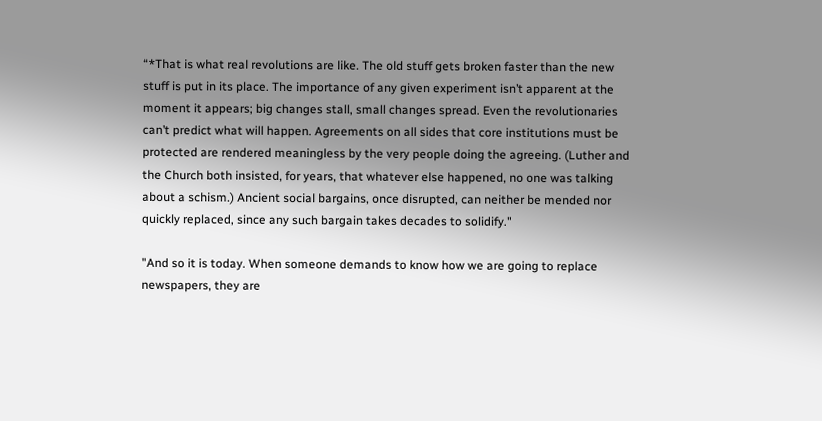“*That is what real revolutions are like. The old stuff gets broken faster than the new stuff is put in its place. The importance of any given experiment isn’t apparent at the moment it appears; big changes stall, small changes spread. Even the revolutionaries can’t predict what will happen. Agreements on all sides that core institutions must be protected are rendered meaningless by the very people doing the agreeing. (Luther and the Church both insisted, for years, that whatever else happened, no one was talking about a schism.) Ancient social bargains, once disrupted, can neither be mended nor quickly replaced, since any such bargain takes decades to solidify."

"And so it is today. When someone demands to know how we are going to replace newspapers, they are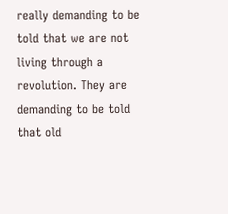really demanding to be told that we are not living through a revolution. They are demanding to be told that old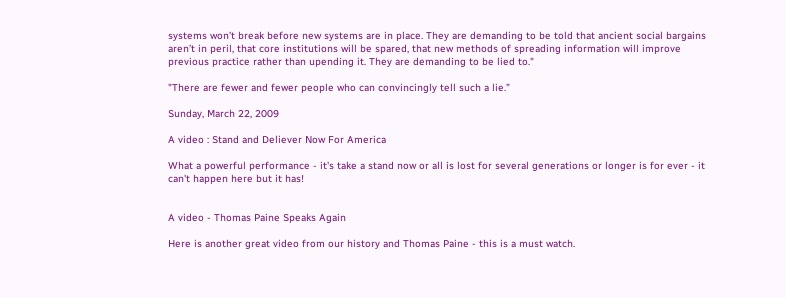systems won’t break before new systems are in place. They are demanding to be told that ancient social bargains aren’t in peril, that core institutions will be spared, that new methods of spreading information will improve previous practice rather than upending it. They are demanding to be lied to."

"There are fewer and fewer people who can convincingly tell such a lie.”

Sunday, March 22, 2009

A video : Stand and Deliever Now For America

What a powerful performance - it's take a stand now or all is lost for several generations or longer is for ever - it can't happen here but it has!


A video - Thomas Paine Speaks Again

Here is another great video from our history and Thomas Paine - this is a must watch.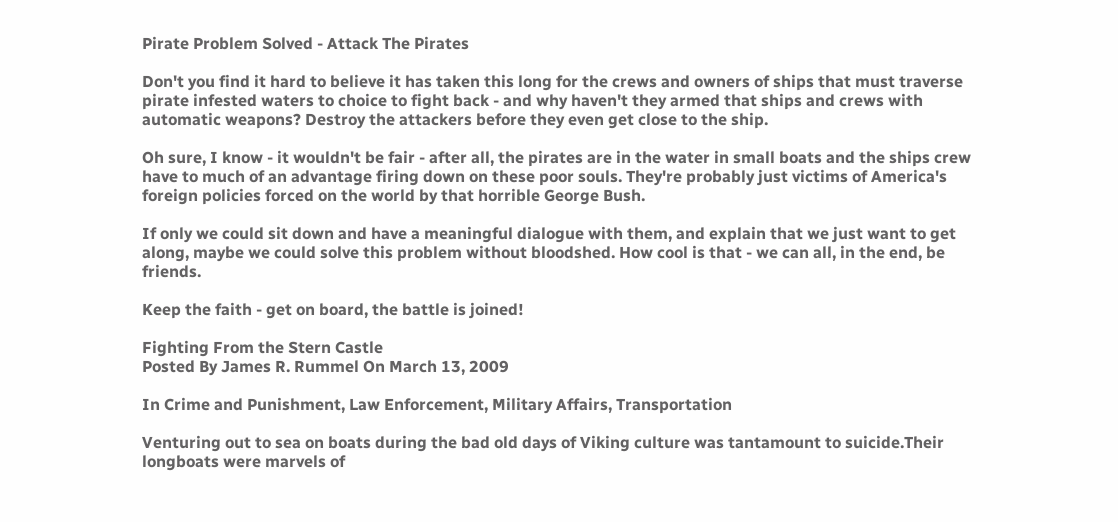Pirate Problem Solved - Attack The Pirates

Don't you find it hard to believe it has taken this long for the crews and owners of ships that must traverse pirate infested waters to choice to fight back - and why haven't they armed that ships and crews with automatic weapons? Destroy the attackers before they even get close to the ship.

Oh sure, I know - it wouldn't be fair - after all, the pirates are in the water in small boats and the ships crew have to much of an advantage firing down on these poor souls. They're probably just victims of America's foreign policies forced on the world by that horrible George Bush.

If only we could sit down and have a meaningful dialogue with them, and explain that we just want to get along, maybe we could solve this problem without bloodshed. How cool is that - we can all, in the end, be friends.

Keep the faith - get on board, the battle is joined!

Fighting From the Stern Castle
Posted By James R. Rummel On March 13, 2009

In Crime and Punishment, Law Enforcement, Military Affairs, Transportation

Venturing out to sea on boats during the bad old days of Viking culture was tantamount to suicide.Their longboats were marvels of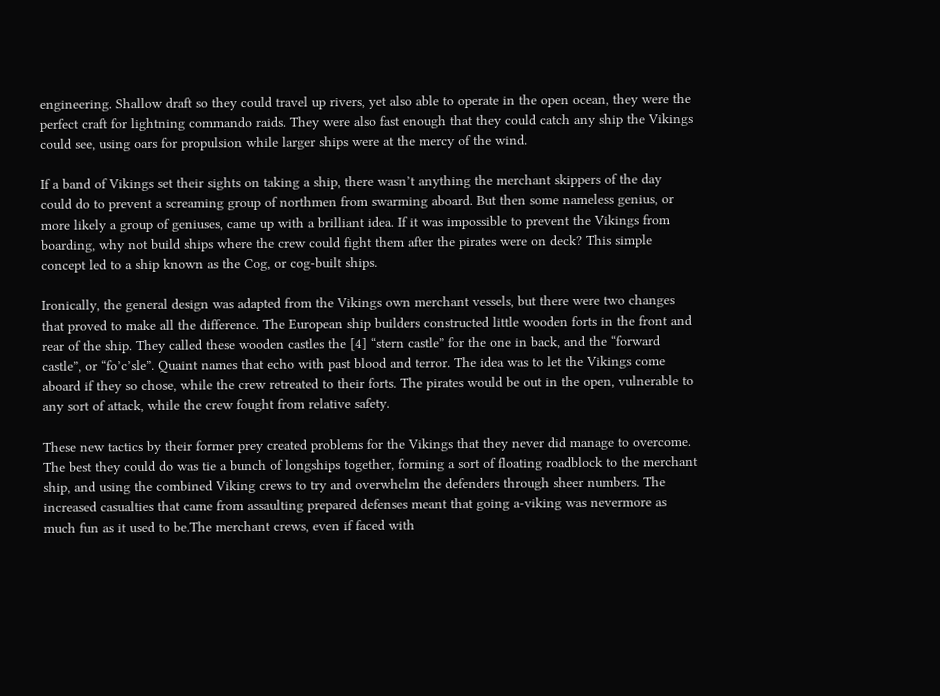engineering. Shallow draft so they could travel up rivers, yet also able to operate in the open ocean, they were the perfect craft for lightning commando raids. They were also fast enough that they could catch any ship the Vikings could see, using oars for propulsion while larger ships were at the mercy of the wind.

If a band of Vikings set their sights on taking a ship, there wasn’t anything the merchant skippers of the day could do to prevent a screaming group of northmen from swarming aboard. But then some nameless genius, or more likely a group of geniuses, came up with a brilliant idea. If it was impossible to prevent the Vikings from boarding, why not build ships where the crew could fight them after the pirates were on deck? This simple concept led to a ship known as the Cog, or cog-built ships.

Ironically, the general design was adapted from the Vikings own merchant vessels, but there were two changes that proved to make all the difference. The European ship builders constructed little wooden forts in the front and rear of the ship. They called these wooden castles the [4] “stern castle” for the one in back, and the “forward castle”, or “fo’c’sle”. Quaint names that echo with past blood and terror. The idea was to let the Vikings come aboard if they so chose, while the crew retreated to their forts. The pirates would be out in the open, vulnerable to any sort of attack, while the crew fought from relative safety.

These new tactics by their former prey created problems for the Vikings that they never did manage to overcome. The best they could do was tie a bunch of longships together, forming a sort of floating roadblock to the merchant ship, and using the combined Viking crews to try and overwhelm the defenders through sheer numbers. The increased casualties that came from assaulting prepared defenses meant that going a-viking was nevermore as much fun as it used to be.The merchant crews, even if faced with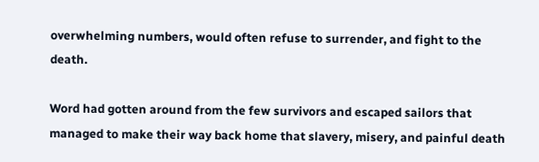overwhelming numbers, would often refuse to surrender, and fight to the death.

Word had gotten around from the few survivors and escaped sailors that managed to make their way back home that slavery, misery, and painful death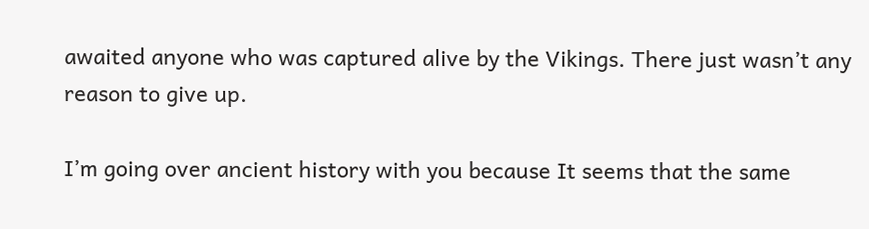awaited anyone who was captured alive by the Vikings. There just wasn’t any reason to give up.

I’m going over ancient history with you because It seems that the same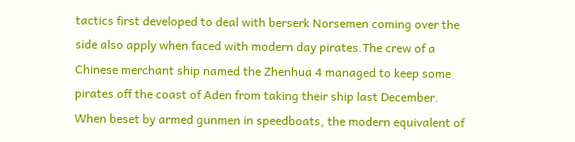tactics first developed to deal with berserk Norsemen coming over the side also apply when faced with modern day pirates.The crew of a Chinese merchant ship named the Zhenhua 4 managed to keep some pirates off the coast of Aden from taking their ship last December. When beset by armed gunmen in speedboats, the modern equivalent of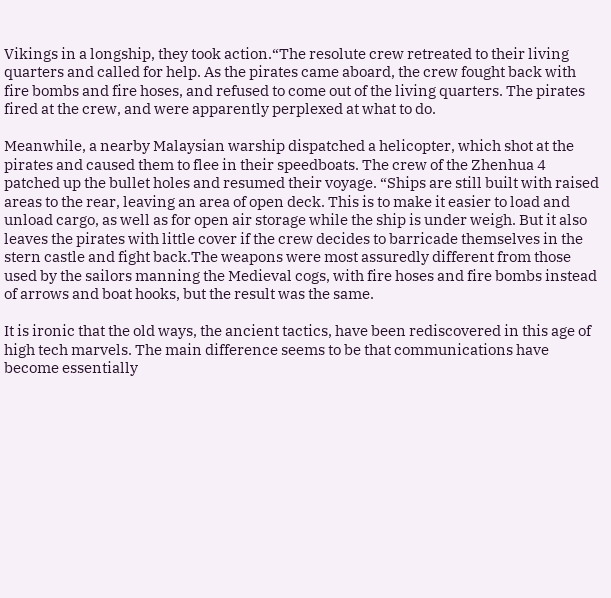Vikings in a longship, they took action.“The resolute crew retreated to their living quarters and called for help. As the pirates came aboard, the crew fought back with fire bombs and fire hoses, and refused to come out of the living quarters. The pirates fired at the crew, and were apparently perplexed at what to do.

Meanwhile, a nearby Malaysian warship dispatched a helicopter, which shot at the pirates and caused them to flee in their speedboats. The crew of the Zhenhua 4 patched up the bullet holes and resumed their voyage. “Ships are still built with raised areas to the rear, leaving an area of open deck. This is to make it easier to load and unload cargo, as well as for open air storage while the ship is under weigh. But it also leaves the pirates with little cover if the crew decides to barricade themselves in the stern castle and fight back.The weapons were most assuredly different from those used by the sailors manning the Medieval cogs, with fire hoses and fire bombs instead of arrows and boat hooks, but the result was the same.

It is ironic that the old ways, the ancient tactics, have been rediscovered in this age of high tech marvels. The main difference seems to be that communications have become essentially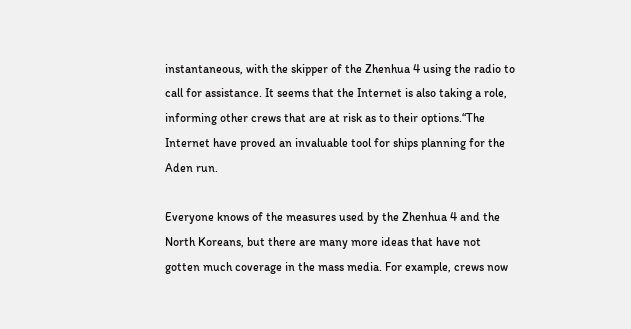instantaneous, with the skipper of the Zhenhua 4 using the radio to call for assistance. It seems that the Internet is also taking a role, informing other crews that are at risk as to their options.“The Internet have proved an invaluable tool for ships planning for the Aden run.

Everyone knows of the measures used by the Zhenhua 4 and the North Koreans, but there are many more ideas that have not gotten much coverage in the mass media. For example, crews now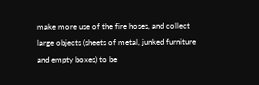make more use of the fire hoses, and collect large objects (sheets of metal, junked furniture and empty boxes) to be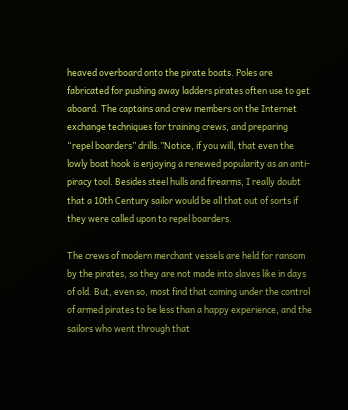heaved overboard onto the pirate boats. Poles are fabricated for pushing away ladders pirates often use to get aboard. The captains and crew members on the Internet exchange techniques for training crews, and preparing “repel boarders” drills.”Notice, if you will, that even the lowly boat hook is enjoying a renewed popularity as an anti-piracy tool. Besides steel hulls and firearms, I really doubt that a 10th Century sailor would be all that out of sorts if they were called upon to repel boarders.

The crews of modern merchant vessels are held for ransom by the pirates, so they are not made into slaves like in days of old. But, even so, most find that coming under the control of armed pirates to be less than a happy experience, and the sailors who went through that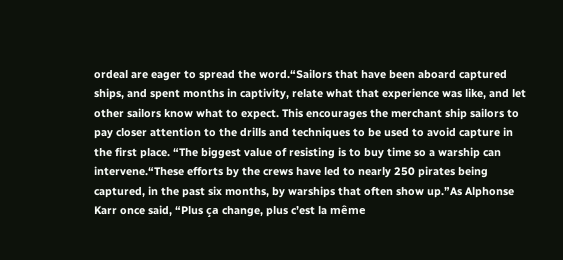ordeal are eager to spread the word.“Sailors that have been aboard captured ships, and spent months in captivity, relate what that experience was like, and let other sailors know what to expect. This encourages the merchant ship sailors to pay closer attention to the drills and techniques to be used to avoid capture in the first place. “The biggest value of resisting is to buy time so a warship can intervene.“These efforts by the crews have led to nearly 250 pirates being captured, in the past six months, by warships that often show up.”As Alphonse Karr once said, “Plus ça change, plus c’est la même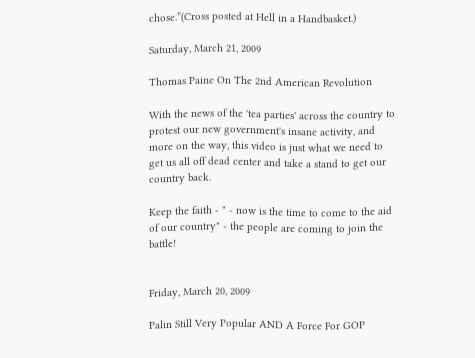chose.”(Cross posted at Hell in a Handbasket.)

Saturday, March 21, 2009

Thomas Paine On The 2nd American Revolution

With the news of the 'tea parties' across the country to protest our new government's insane activity, and more on the way, this video is just what we need to get us all off dead center and take a stand to get our country back.

Keep the faith - " - now is the time to come to the aid of our country" - the people are coming to join the battle!


Friday, March 20, 2009

Palin Still Very Popular AND A Force For GOP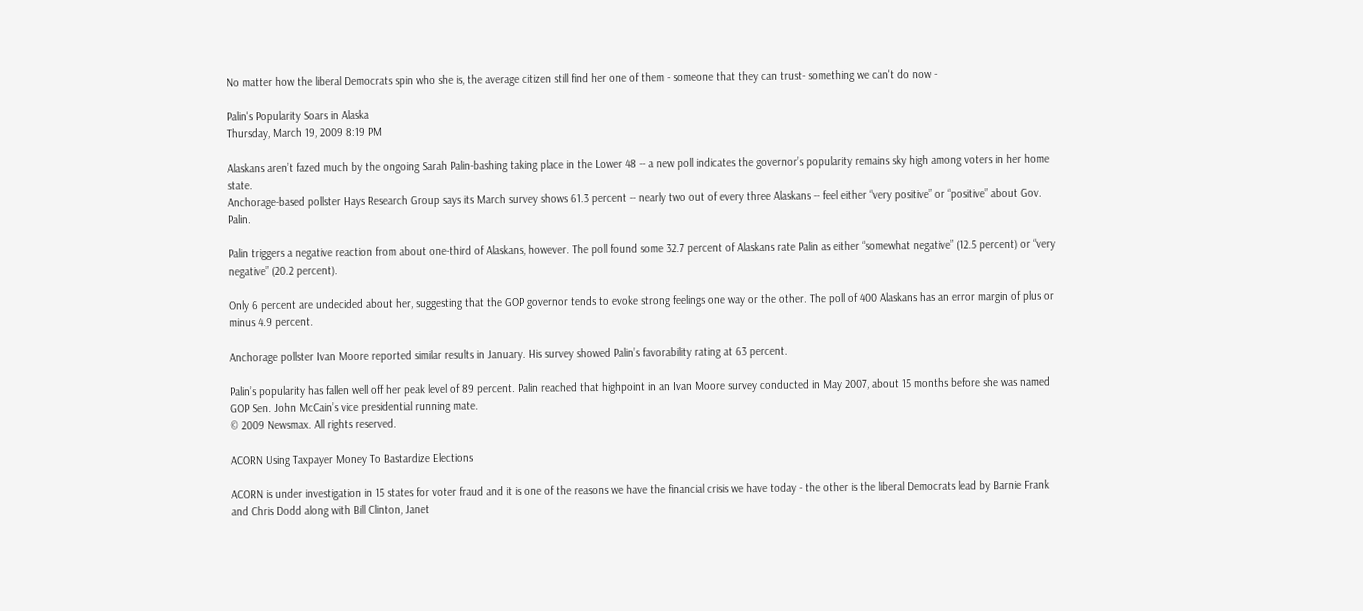No matter how the liberal Democrats spin who she is, the average citizen still find her one of them - someone that they can trust- something we can't do now -

Palin's Popularity Soars in Alaska
Thursday, March 19, 2009 8:19 PM

Alaskans aren’t fazed much by the ongoing Sarah Palin-bashing taking place in the Lower 48 -- a new poll indicates the governor’s popularity remains sky high among voters in her home state.
Anchorage-based pollster Hays Research Group says its March survey shows 61.3 percent -- nearly two out of every three Alaskans -- feel either “very positive” or “positive” about Gov. Palin.

Palin triggers a negative reaction from about one-third of Alaskans, however. The poll found some 32.7 percent of Alaskans rate Palin as either “somewhat negative” (12.5 percent) or “very negative” (20.2 percent).

Only 6 percent are undecided about her, suggesting that the GOP governor tends to evoke strong feelings one way or the other. The poll of 400 Alaskans has an error margin of plus or minus 4.9 percent.

Anchorage pollster Ivan Moore reported similar results in January. His survey showed Palin’s favorability rating at 63 percent.

Palin’s popularity has fallen well off her peak level of 89 percent. Palin reached that highpoint in an Ivan Moore survey conducted in May 2007, about 15 months before she was named GOP Sen. John McCain’s vice presidential running mate.
© 2009 Newsmax. All rights reserved.

ACORN Using Taxpayer Money To Bastardize Elections

ACORN is under investigation in 15 states for voter fraud and it is one of the reasons we have the financial crisis we have today - the other is the liberal Democrats lead by Barnie Frank and Chris Dodd along with Bill Clinton, Janet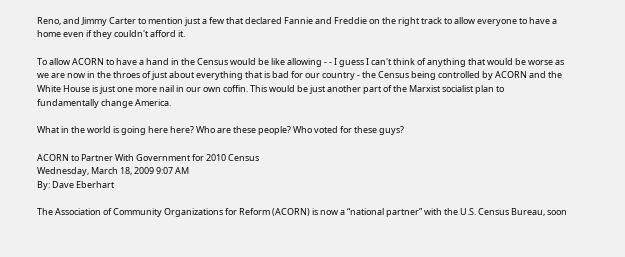Reno, and Jimmy Carter to mention just a few that declared Fannie and Freddie on the right track to allow everyone to have a home even if they couldn't afford it.

To allow ACORN to have a hand in the Census would be like allowing - - I guess I can't think of anything that would be worse as we are now in the throes of just about everything that is bad for our country - the Census being controlled by ACORN and the White House is just one more nail in our own coffin. This would be just another part of the Marxist socialist plan to fundamentally change America.

What in the world is going here here? Who are these people? Who voted for these guys?

ACORN to Partner With Government for 2010 Census
Wednesday, March 18, 2009 9:07 AM
By: Dave Eberhart

The Association of Community Organizations for Reform (ACORN) is now a “national partner” with the U.S. Census Bureau, soon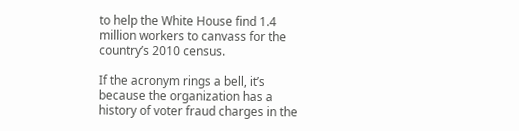to help the White House find 1.4 million workers to canvass for the country’s 2010 census.

If the acronym rings a bell, it’s because the organization has a history of voter fraud charges in the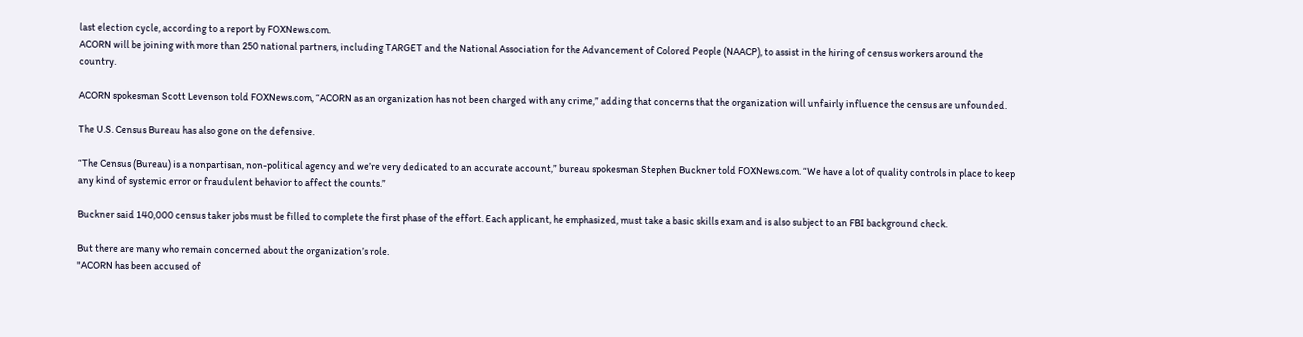last election cycle, according to a report by FOXNews.com.
ACORN will be joining with more than 250 national partners, including TARGET and the National Association for the Advancement of Colored People (NAACP), to assist in the hiring of census workers around the country.

ACORN spokesman Scott Levenson told FOXNews.com, “ACORN as an organization has not been charged with any crime,” adding that concerns that the organization will unfairly influence the census are unfounded.

The U.S. Census Bureau has also gone on the defensive.

“The Census (Bureau) is a nonpartisan, non-political agency and we’re very dedicated to an accurate account,” bureau spokesman Stephen Buckner told FOXNews.com. “We have a lot of quality controls in place to keep any kind of systemic error or fraudulent behavior to affect the counts.”

Buckner said 140,000 census taker jobs must be filled to complete the first phase of the effort. Each applicant, he emphasized, must take a basic skills exam and is also subject to an FBI background check.

But there are many who remain concerned about the organization’s role.
"ACORN has been accused of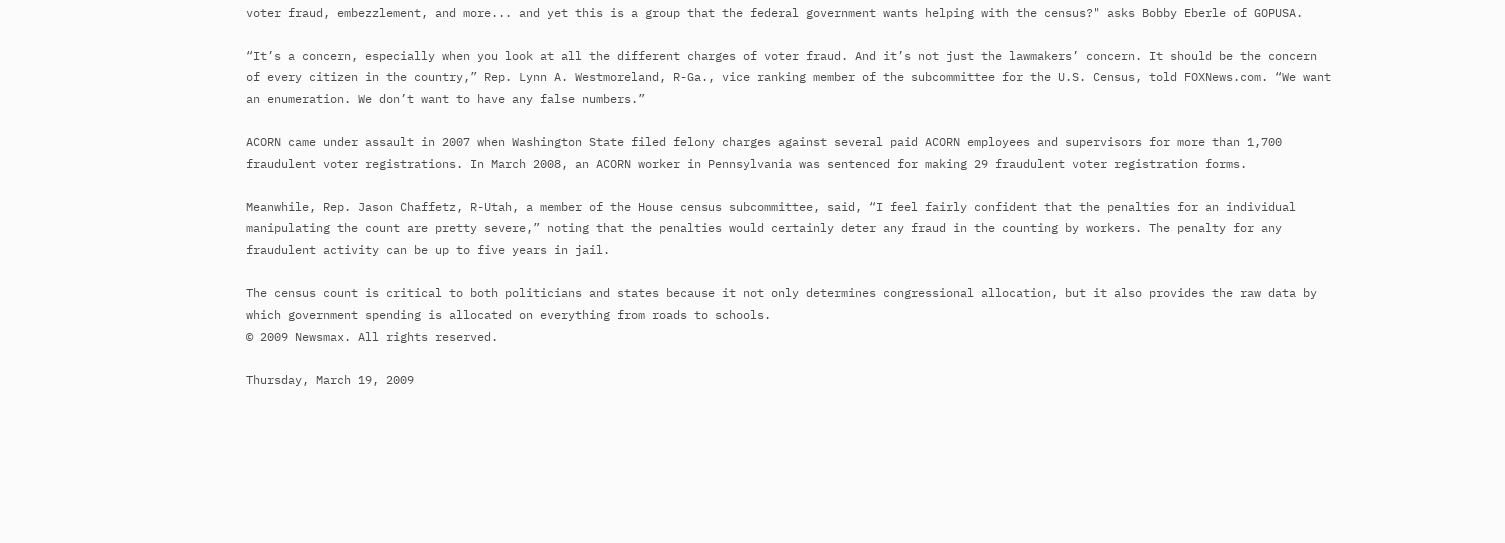voter fraud, embezzlement, and more... and yet this is a group that the federal government wants helping with the census?" asks Bobby Eberle of GOPUSA.

“It’s a concern, especially when you look at all the different charges of voter fraud. And it’s not just the lawmakers’ concern. It should be the concern of every citizen in the country,” Rep. Lynn A. Westmoreland, R-Ga., vice ranking member of the subcommittee for the U.S. Census, told FOXNews.com. “We want an enumeration. We don’t want to have any false numbers.”

ACORN came under assault in 2007 when Washington State filed felony charges against several paid ACORN employees and supervisors for more than 1,700 fraudulent voter registrations. In March 2008, an ACORN worker in Pennsylvania was sentenced for making 29 fraudulent voter registration forms.

Meanwhile, Rep. Jason Chaffetz, R-Utah, a member of the House census subcommittee, said, “I feel fairly confident that the penalties for an individual manipulating the count are pretty severe,” noting that the penalties would certainly deter any fraud in the counting by workers. The penalty for any fraudulent activity can be up to five years in jail.

The census count is critical to both politicians and states because it not only determines congressional allocation, but it also provides the raw data by which government spending is allocated on everything from roads to schools.
© 2009 Newsmax. All rights reserved.

Thursday, March 19, 2009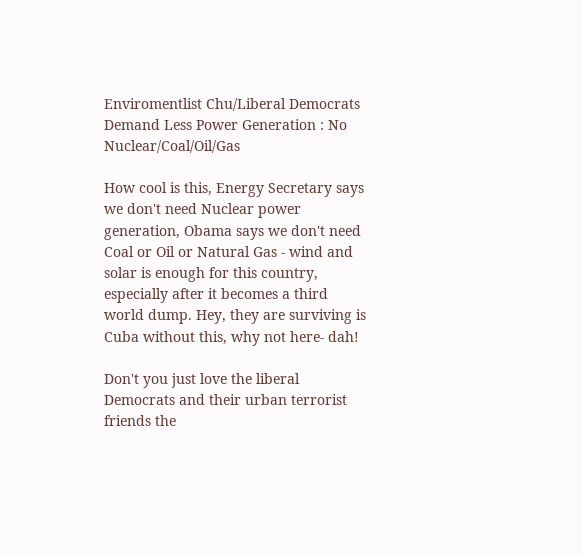Enviromentlist Chu/Liberal Democrats Demand Less Power Generation : No Nuclear/Coal/Oil/Gas

How cool is this, Energy Secretary says we don't need Nuclear power generation, Obama says we don't need Coal or Oil or Natural Gas - wind and solar is enough for this country, especially after it becomes a third world dump. Hey, they are surviving is Cuba without this, why not here- dah!

Don't you just love the liberal Democrats and their urban terrorist friends the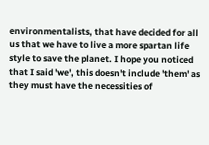environmentalists, that have decided for all us that we have to live a more spartan life style to save the planet. I hope you noticed that I said 'we', this doesn't include 'them' as they must have the necessities of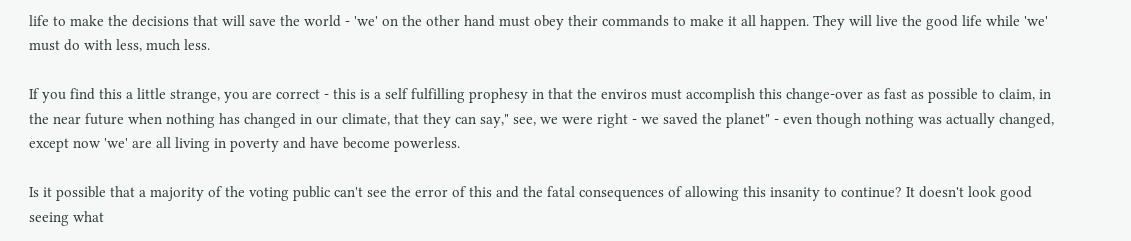life to make the decisions that will save the world - 'we' on the other hand must obey their commands to make it all happen. They will live the good life while 'we' must do with less, much less.

If you find this a little strange, you are correct - this is a self fulfilling prophesy in that the enviros must accomplish this change-over as fast as possible to claim, in the near future when nothing has changed in our climate, that they can say," see, we were right - we saved the planet" - even though nothing was actually changed, except now 'we' are all living in poverty and have become powerless.

Is it possible that a majority of the voting public can't see the error of this and the fatal consequences of allowing this insanity to continue? It doesn't look good seeing what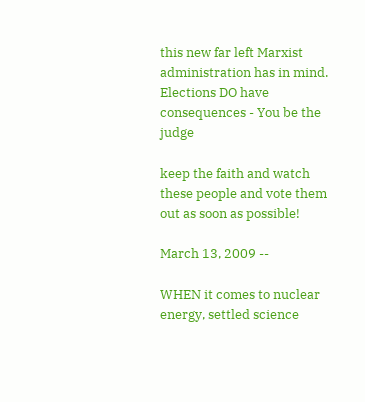this new far left Marxist administration has in mind. Elections DO have consequences - You be the judge

keep the faith and watch these people and vote them out as soon as possible!

March 13, 2009 --

WHEN it comes to nuclear energy, settled science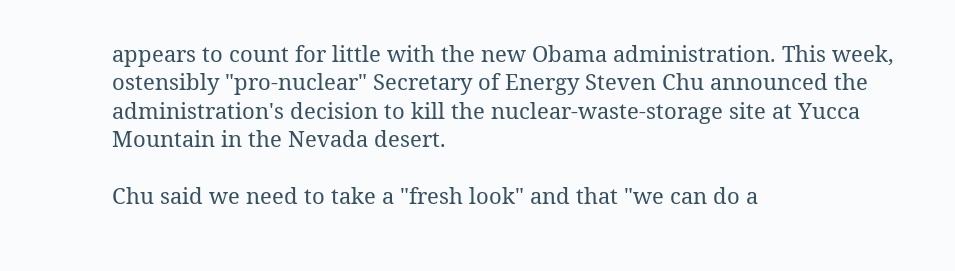appears to count for little with the new Obama administration. This week, ostensibly "pro-nuclear" Secretary of Energy Steven Chu announced the administration's decision to kill the nuclear-waste-storage site at Yucca Mountain in the Nevada desert.

Chu said we need to take a "fresh look" and that "we can do a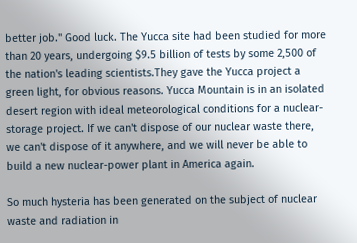better job." Good luck. The Yucca site had been studied for more than 20 years, undergoing $9.5 billion of tests by some 2,500 of the nation's leading scientists.They gave the Yucca project a green light, for obvious reasons. Yucca Mountain is in an isolated desert region with ideal meteorological conditions for a nuclear-storage project. If we can't dispose of our nuclear waste there, we can't dispose of it anywhere, and we will never be able to build a new nuclear-power plant in America again.

So much hysteria has been generated on the subject of nuclear waste and radiation in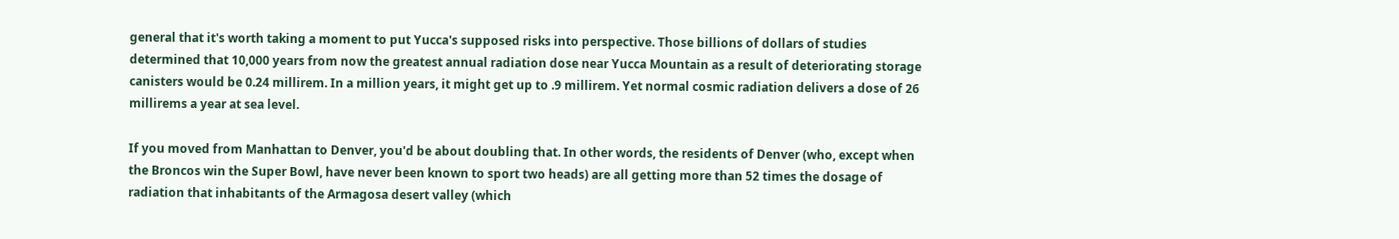general that it's worth taking a moment to put Yucca's supposed risks into perspective. Those billions of dollars of studies determined that 10,000 years from now the greatest annual radiation dose near Yucca Mountain as a result of deteriorating storage canisters would be 0.24 millirem. In a million years, it might get up to .9 millirem. Yet normal cosmic radiation delivers a dose of 26 millirems a year at sea level.

If you moved from Manhattan to Denver, you'd be about doubling that. In other words, the residents of Denver (who, except when the Broncos win the Super Bowl, have never been known to sport two heads) are all getting more than 52 times the dosage of radiation that inhabitants of the Armagosa desert valley (which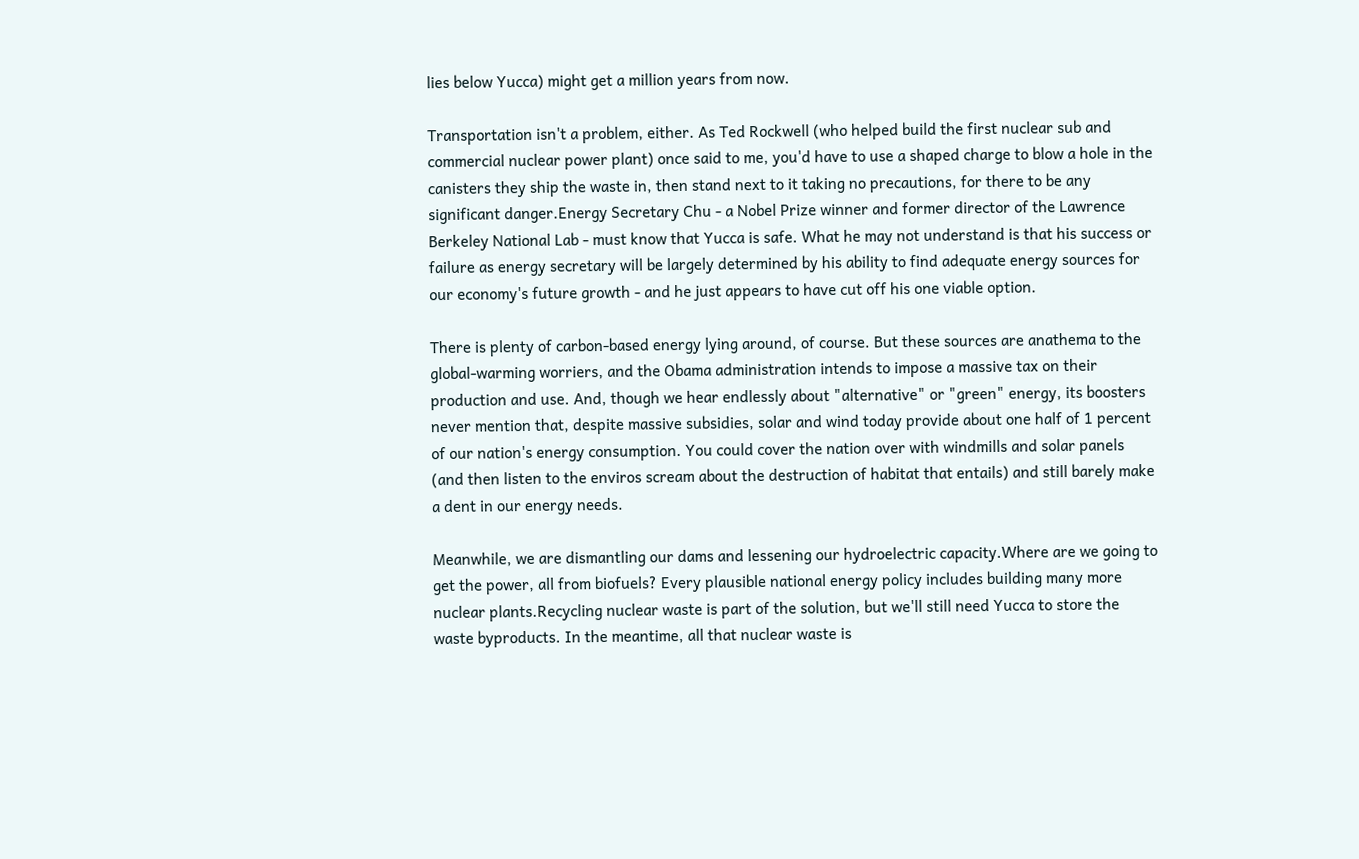lies below Yucca) might get a million years from now.

Transportation isn't a problem, either. As Ted Rockwell (who helped build the first nuclear sub and commercial nuclear power plant) once said to me, you'd have to use a shaped charge to blow a hole in the canisters they ship the waste in, then stand next to it taking no precautions, for there to be any significant danger.Energy Secretary Chu - a Nobel Prize winner and former director of the Lawrence Berkeley National Lab - must know that Yucca is safe. What he may not understand is that his success or failure as energy secretary will be largely determined by his ability to find adequate energy sources for our economy's future growth - and he just appears to have cut off his one viable option.

There is plenty of carbon-based energy lying around, of course. But these sources are anathema to the global-warming worriers, and the Obama administration intends to impose a massive tax on their production and use. And, though we hear endlessly about "alternative" or "green" energy, its boosters never mention that, despite massive subsidies, solar and wind today provide about one half of 1 percent of our nation's energy consumption. You could cover the nation over with windmills and solar panels (and then listen to the enviros scream about the destruction of habitat that entails) and still barely make a dent in our energy needs.

Meanwhile, we are dismantling our dams and lessening our hydroelectric capacity.Where are we going to get the power, all from biofuels? Every plausible national energy policy includes building many more nuclear plants.Recycling nuclear waste is part of the solution, but we'll still need Yucca to store the waste byproducts. In the meantime, all that nuclear waste is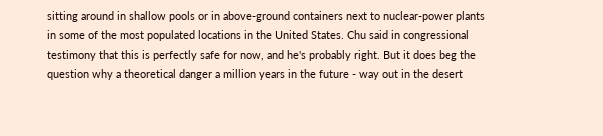sitting around in shallow pools or in above-ground containers next to nuclear-power plants in some of the most populated locations in the United States. Chu said in congressional testimony that this is perfectly safe for now, and he's probably right. But it does beg the question why a theoretical danger a million years in the future - way out in the desert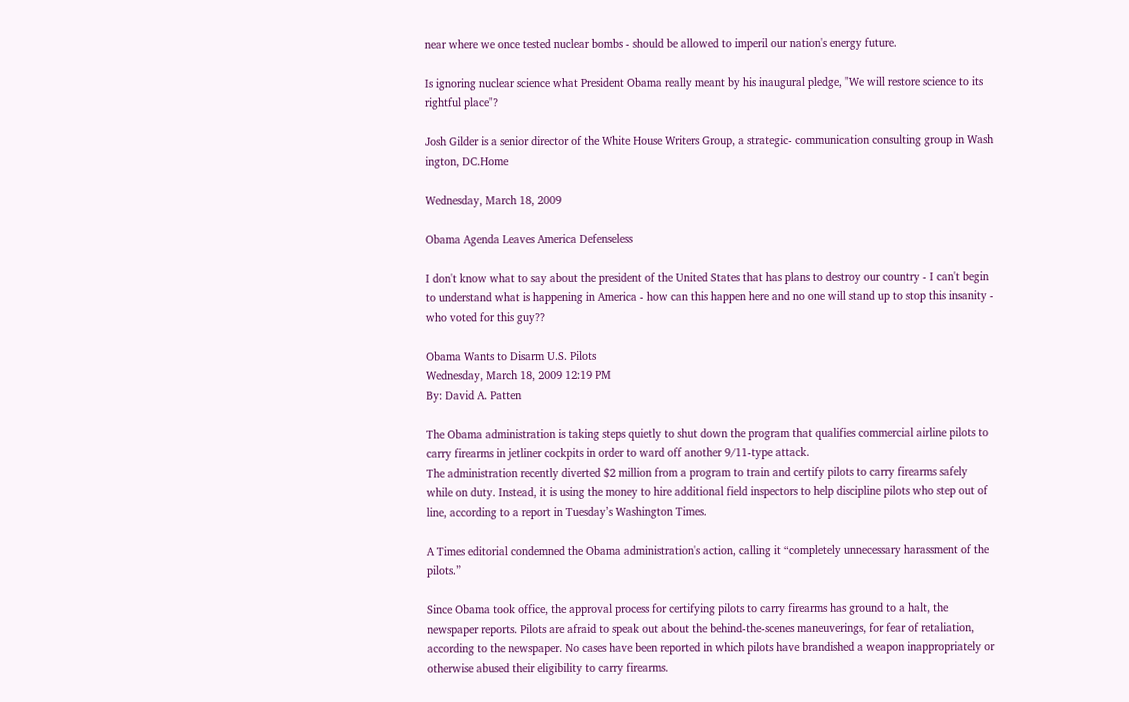near where we once tested nuclear bombs - should be allowed to imperil our nation's energy future.

Is ignoring nuclear science what President Obama really meant by his inaugural pledge, "We will restore science to its rightful place"?

Josh Gilder is a senior director of the White House Writers Group, a strategic- communication consulting group in Wash ington, DC.Home

Wednesday, March 18, 2009

Obama Agenda Leaves America Defenseless

I don't know what to say about the president of the United States that has plans to destroy our country - I can't begin to understand what is happening in America - how can this happen here and no one will stand up to stop this insanity - who voted for this guy??

Obama Wants to Disarm U.S. Pilots
Wednesday, March 18, 2009 12:19 PM
By: David A. Patten

The Obama administration is taking steps quietly to shut down the program that qualifies commercial airline pilots to carry firearms in jetliner cockpits in order to ward off another 9/11-type attack.
The administration recently diverted $2 million from a program to train and certify pilots to carry firearms safely while on duty. Instead, it is using the money to hire additional field inspectors to help discipline pilots who step out of line, according to a report in Tuesday’s Washington Times.

A Times editorial condemned the Obama administration's action, calling it “completely unnecessary harassment of the pilots.”

Since Obama took office, the approval process for certifying pilots to carry firearms has ground to a halt, the newspaper reports. Pilots are afraid to speak out about the behind-the-scenes maneuverings, for fear of retaliation, according to the newspaper. No cases have been reported in which pilots have brandished a weapon inappropriately or otherwise abused their eligibility to carry firearms.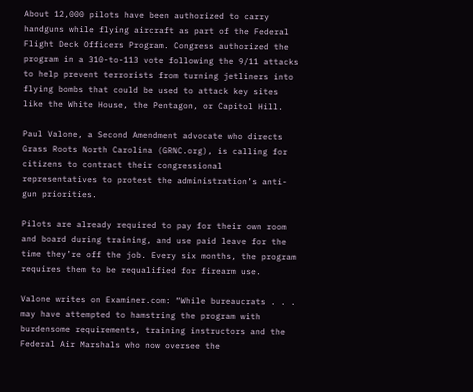About 12,000 pilots have been authorized to carry handguns while flying aircraft as part of the Federal Flight Deck Officers Program. Congress authorized the program in a 310-to-113 vote following the 9/11 attacks to help prevent terrorists from turning jetliners into flying bombs that could be used to attack key sites like the White House, the Pentagon, or Capitol Hill.

Paul Valone, a Second Amendment advocate who directs Grass Roots North Carolina (GRNC.org), is calling for citizens to contract their congressional representatives to protest the administration’s anti-gun priorities.

Pilots are already required to pay for their own room and board during training, and use paid leave for the time they’re off the job. Every six months, the program requires them to be requalified for firearm use.

Valone writes on Examiner.com: “While bureaucrats . . . may have attempted to hamstring the program with burdensome requirements, training instructors and the Federal Air Marshals who now oversee the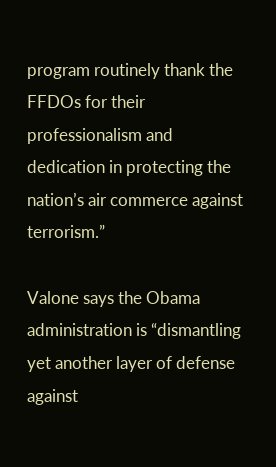program routinely thank the FFDOs for their professionalism and dedication in protecting the nation’s air commerce against terrorism.”

Valone says the Obama administration is “dismantling yet another layer of defense against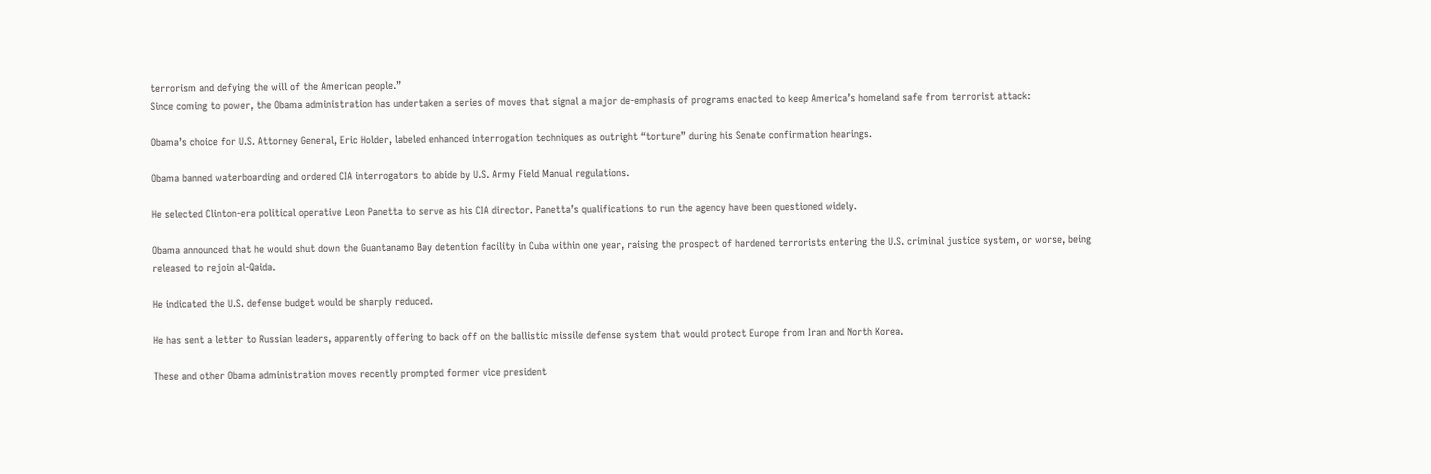terrorism and defying the will of the American people.”
Since coming to power, the Obama administration has undertaken a series of moves that signal a major de-emphasis of programs enacted to keep America’s homeland safe from terrorist attack:

Obama’s choice for U.S. Attorney General, Eric Holder, labeled enhanced interrogation techniques as outright “torture” during his Senate confirmation hearings.

Obama banned waterboarding and ordered CIA interrogators to abide by U.S. Army Field Manual regulations.

He selected Clinton-era political operative Leon Panetta to serve as his CIA director. Panetta’s qualifications to run the agency have been questioned widely.

Obama announced that he would shut down the Guantanamo Bay detention facility in Cuba within one year, raising the prospect of hardened terrorists entering the U.S. criminal justice system, or worse, being released to rejoin al-Qaida.

He indicated the U.S. defense budget would be sharply reduced.

He has sent a letter to Russian leaders, apparently offering to back off on the ballistic missile defense system that would protect Europe from Iran and North Korea.

These and other Obama administration moves recently prompted former vice president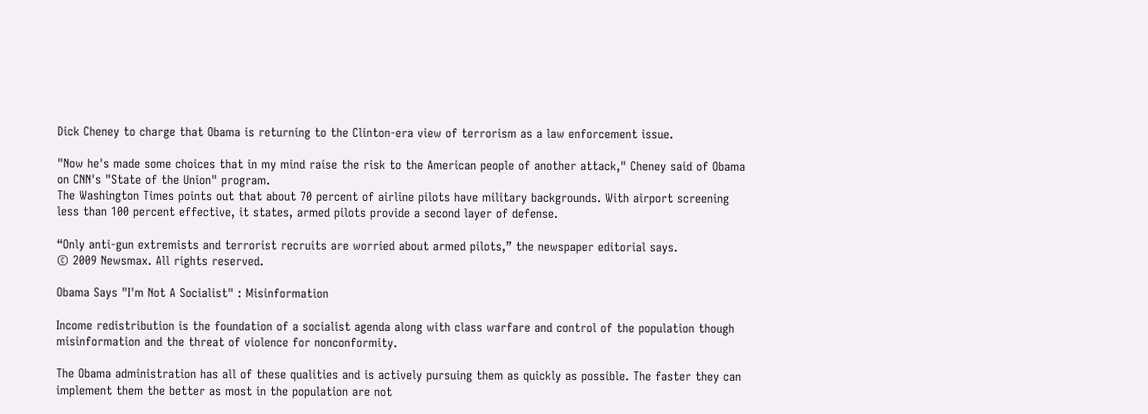Dick Cheney to charge that Obama is returning to the Clinton-era view of terrorism as a law enforcement issue.

"Now he's made some choices that in my mind raise the risk to the American people of another attack," Cheney said of Obama on CNN's "State of the Union" program.
The Washington Times points out that about 70 percent of airline pilots have military backgrounds. With airport screening less than 100 percent effective, it states, armed pilots provide a second layer of defense.

“Only anti-gun extremists and terrorist recruits are worried about armed pilots,” the newspaper editorial says.
© 2009 Newsmax. All rights reserved.

Obama Says "I'm Not A Socialist" : Misinformation

Income redistribution is the foundation of a socialist agenda along with class warfare and control of the population though misinformation and the threat of violence for nonconformity.

The Obama administration has all of these qualities and is actively pursuing them as quickly as possible. The faster they can implement them the better as most in the population are not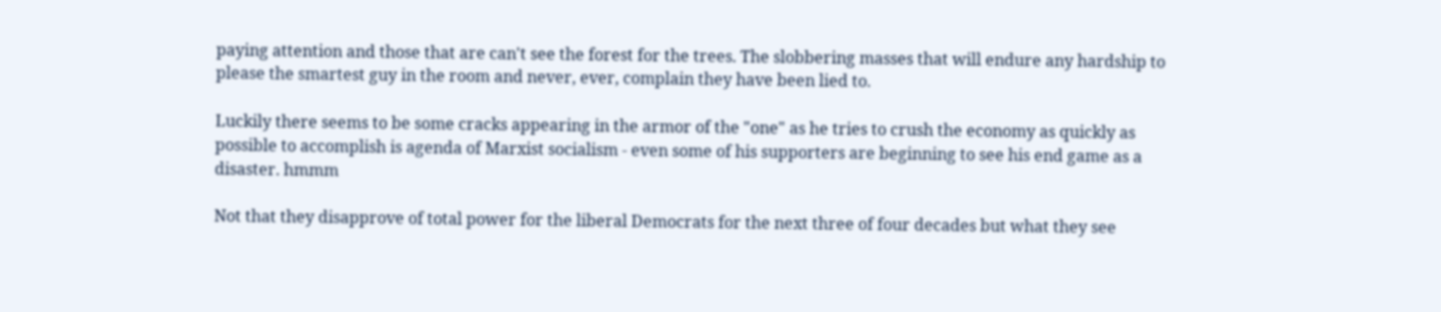paying attention and those that are can't see the forest for the trees. The slobbering masses that will endure any hardship to please the smartest guy in the room and never, ever, complain they have been lied to.

Luckily there seems to be some cracks appearing in the armor of the "one" as he tries to crush the economy as quickly as possible to accomplish is agenda of Marxist socialism - even some of his supporters are beginning to see his end game as a disaster. hmmm

Not that they disapprove of total power for the liberal Democrats for the next three of four decades but what they see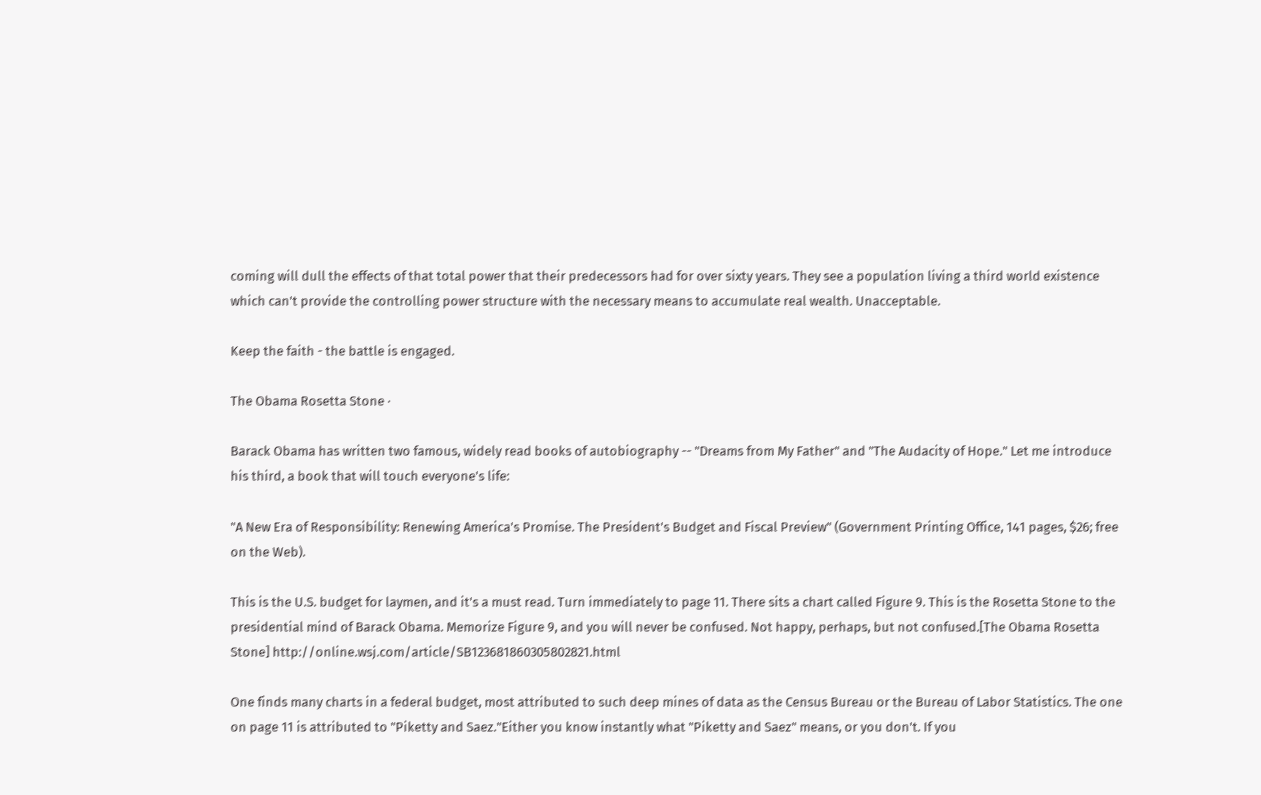coming will dull the effects of that total power that their predecessors had for over sixty years. They see a population living a third world existence which can't provide the controlling power structure with the necessary means to accumulate real wealth. Unacceptable.

Keep the faith - the battle is engaged.

The Obama Rosetta Stone ·

Barack Obama has written two famous, widely read books of autobiography -- "Dreams from My Father" and "The Audacity of Hope." Let me introduce his third, a book that will touch everyone's life:

"A New Era of Responsibility: Renewing America's Promise. The President's Budget and Fiscal Preview" (Government Printing Office, 141 pages, $26; free on the Web).

This is the U.S. budget for laymen, and it's a must read. Turn immediately to page 11. There sits a chart called Figure 9. This is the Rosetta Stone to the presidential mind of Barack Obama. Memorize Figure 9, and you will never be confused. Not happy, perhaps, but not confused.[The Obama Rosetta Stone] http://online.wsj.com/article/SB123681860305802821.html

One finds many charts in a federal budget, most attributed to such deep mines of data as the Census Bureau or the Bureau of Labor Statistics. The one on page 11 is attributed to "Piketty and Saez."Either you know instantly what "Piketty and Saez" means, or you don't. If you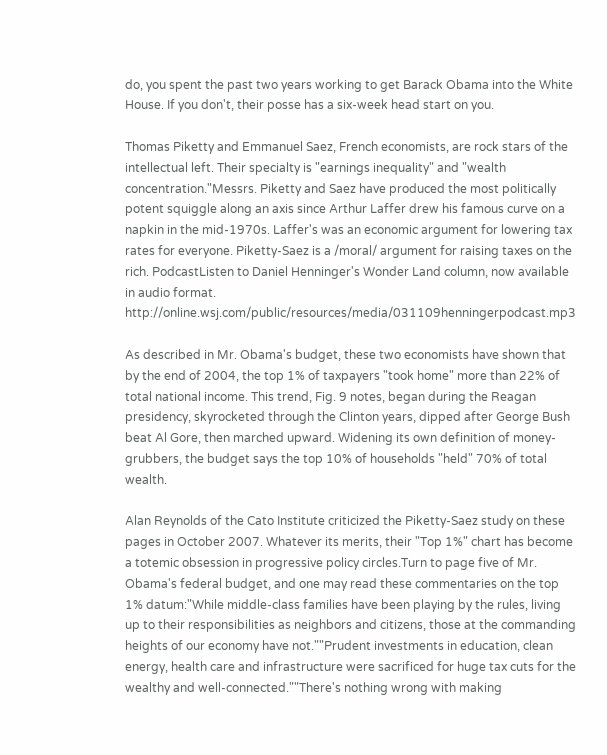do, you spent the past two years working to get Barack Obama into the White House. If you don't, their posse has a six-week head start on you.

Thomas Piketty and Emmanuel Saez, French economists, are rock stars of the intellectual left. Their specialty is "earnings inequality" and "wealth concentration."Messrs. Piketty and Saez have produced the most politically potent squiggle along an axis since Arthur Laffer drew his famous curve on a napkin in the mid-1970s. Laffer's was an economic argument for lowering tax rates for everyone. Piketty-Saez is a /moral/ argument for raising taxes on the rich. PodcastListen to Daniel Henninger's Wonder Land column, now available in audio format. http://online.wsj.com/public/resources/media/031109henningerpodcast.mp3

As described in Mr. Obama's budget, these two economists have shown that by the end of 2004, the top 1% of taxpayers "took home" more than 22% of total national income. This trend, Fig. 9 notes, began during the Reagan presidency, skyrocketed through the Clinton years, dipped after George Bush beat Al Gore, then marched upward. Widening its own definition of money-grubbers, the budget says the top 10% of households "held" 70% of total wealth.

Alan Reynolds of the Cato Institute criticized the Piketty-Saez study on these pages in October 2007. Whatever its merits, their "Top 1%" chart has become a totemic obsession in progressive policy circles.Turn to page five of Mr. Obama's federal budget, and one may read these commentaries on the top 1% datum:"While middle-class families have been playing by the rules, living up to their responsibilities as neighbors and citizens, those at the commanding heights of our economy have not.""Prudent investments in education, clean energy, health care and infrastructure were sacrificed for huge tax cuts for the wealthy and well-connected.""There's nothing wrong with making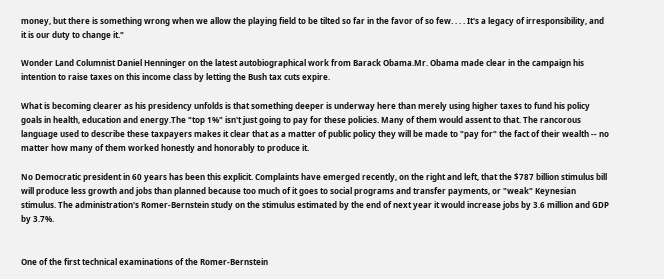money, but there is something wrong when we allow the playing field to be tilted so far in the favor of so few. . . . It's a legacy of irresponsibility, and it is our duty to change it."

Wonder Land Columnist Daniel Henninger on the latest autobiographical work from Barack Obama.Mr. Obama made clear in the campaign his intention to raise taxes on this income class by letting the Bush tax cuts expire.

What is becoming clearer as his presidency unfolds is that something deeper is underway here than merely using higher taxes to fund his policy goals in health, education and energy.The "top 1%" isn't just going to pay for these policies. Many of them would assent to that. The rancorous language used to describe these taxpayers makes it clear that as a matter of public policy they will be made to "pay for" the fact of their wealth -- no matter how many of them worked honestly and honorably to produce it.

No Democratic president in 60 years has been this explicit. Complaints have emerged recently, on the right and left, that the $787 billion stimulus bill will produce less growth and jobs than planned because too much of it goes to social programs and transfer payments, or "weak" Keynesian stimulus. The administration's Romer-Bernstein study on the stimulus estimated by the end of next year it would increase jobs by 3.6 million and GDP by 3.7%.


One of the first technical examinations of the Romer-Bernstein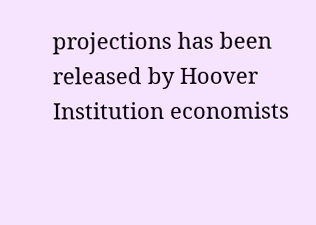projections has been released by Hoover Institution economists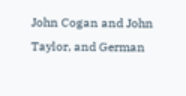John Cogan and John Taylor, and German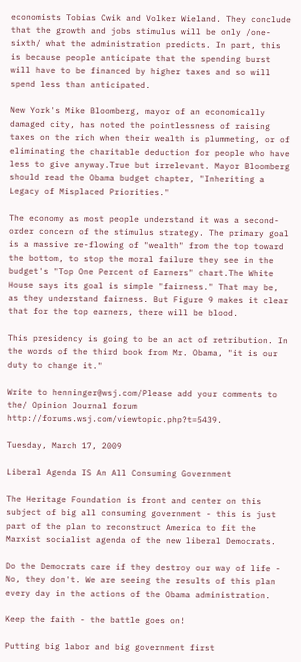economists Tobias Cwik and Volker Wieland. They conclude that the growth and jobs stimulus will be only /one-sixth/ what the administration predicts. In part, this is because people anticipate that the spending burst will have to be financed by higher taxes and so will spend less than anticipated.

New York's Mike Bloomberg, mayor of an economically damaged city, has noted the pointlessness of raising taxes on the rich when their wealth is plummeting, or of eliminating the charitable deduction for people who have less to give anyway.True but irrelevant. Mayor Bloomberg should read the Obama budget chapter, "Inheriting a Legacy of Misplaced Priorities."

The economy as most people understand it was a second-order concern of the stimulus strategy. The primary goal is a massive re-flowing of "wealth" from the top toward the bottom, to stop the moral failure they see in the budget's "Top One Percent of Earners" chart.The White House says its goal is simple "fairness." That may be, as they understand fairness. But Figure 9 makes it clear that for the top earners, there will be blood.

This presidency is going to be an act of retribution. In the words of the third book from Mr. Obama, "it is our duty to change it."

Write to henninger@wsj.com/Please add your comments to the/ Opinion Journal forum http://forums.wsj.com/viewtopic.php?t=5439.

Tuesday, March 17, 2009

Liberal Agenda IS An All Consuming Government

The Heritage Foundation is front and center on this subject of big all consuming government - this is just part of the plan to reconstruct America to fit the Marxist socialist agenda of the new liberal Democrats.

Do the Democrats care if they destroy our way of life - No, they don't. We are seeing the results of this plan every day in the actions of the Obama administration.

Keep the faith - the battle goes on!

Putting big labor and big government first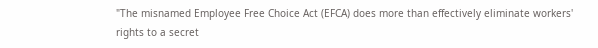"The misnamed Employee Free Choice Act (EFCA) does more than effectively eliminate workers' rights to a secret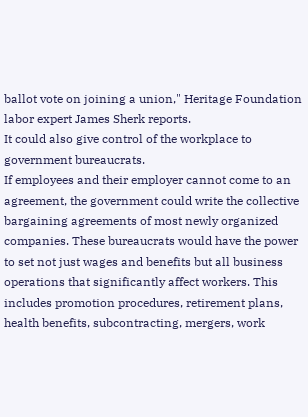ballot vote on joining a union," Heritage Foundation labor expert James Sherk reports.
It could also give control of the workplace to government bureaucrats.
If employees and their employer cannot come to an agreement, the government could write the collective bargaining agreements of most newly organized companies. These bureaucrats would have the power to set not just wages and benefits but all business operations that significantly affect workers. This includes promotion procedures, retirement plans, health benefits, subcontracting, mergers, work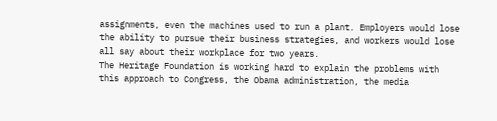assignments, even the machines used to run a plant. Employers would lose the ability to pursue their business strategies, and workers would lose all say about their workplace for two years.
The Heritage Foundation is working hard to explain the problems with this approach to Congress, the Obama administration, the media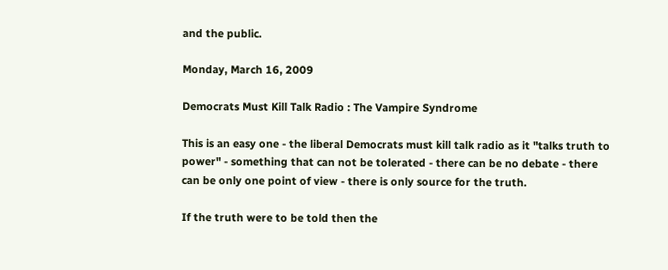and the public.

Monday, March 16, 2009

Democrats Must Kill Talk Radio : The Vampire Syndrome

This is an easy one - the liberal Democrats must kill talk radio as it "talks truth to power" - something that can not be tolerated - there can be no debate - there can be only one point of view - there is only source for the truth.

If the truth were to be told then the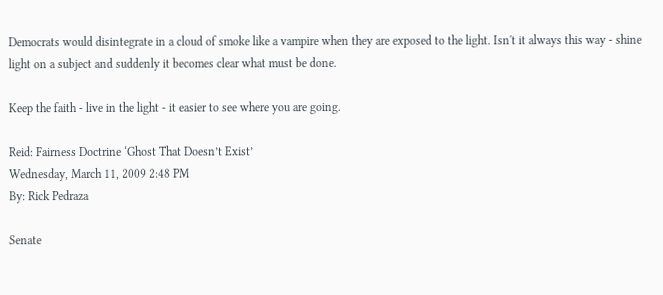Democrats would disintegrate in a cloud of smoke like a vampire when they are exposed to the light. Isn't it always this way - shine light on a subject and suddenly it becomes clear what must be done.

Keep the faith - live in the light - it easier to see where you are going.

Reid: Fairness Doctrine ‘Ghost That Doesn’t Exist’
Wednesday, March 11, 2009 2:48 PM
By: Rick Pedraza

Senate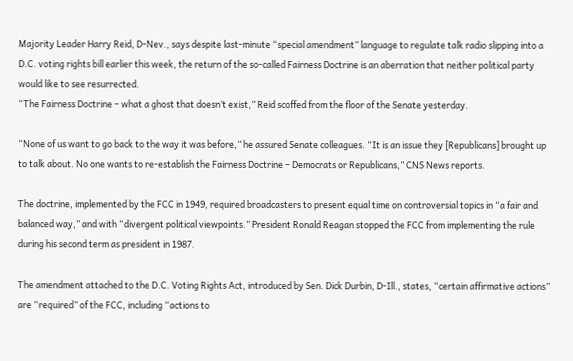Majority Leader Harry Reid, D-Nev., says despite last-minute “special amendment” language to regulate talk radio slipping into a D.C. voting rights bill earlier this week, the return of the so-called Fairness Doctrine is an aberration that neither political party would like to see resurrected.
“The Fairness Doctrine – what a ghost that doesn’t exist,” Reid scoffed from the floor of the Senate yesterday.

“None of us want to go back to the way it was before,” he assured Senate colleagues. “It is an issue they [Republicans] brought up to talk about. No one wants to re-establish the Fairness Doctrine – Democrats or Republicans,” CNS News reports.

The doctrine, implemented by the FCC in 1949, required broadcasters to present equal time on controversial topics in “a fair and balanced way,” and with “divergent political viewpoints.” President Ronald Reagan stopped the FCC from implementing the rule during his second term as president in 1987.

The amendment attached to the D.C. Voting Rights Act, introduced by Sen. Dick Durbin, D-Ill., states, “certain affirmative actions” are “required” of the FCC, including “actions to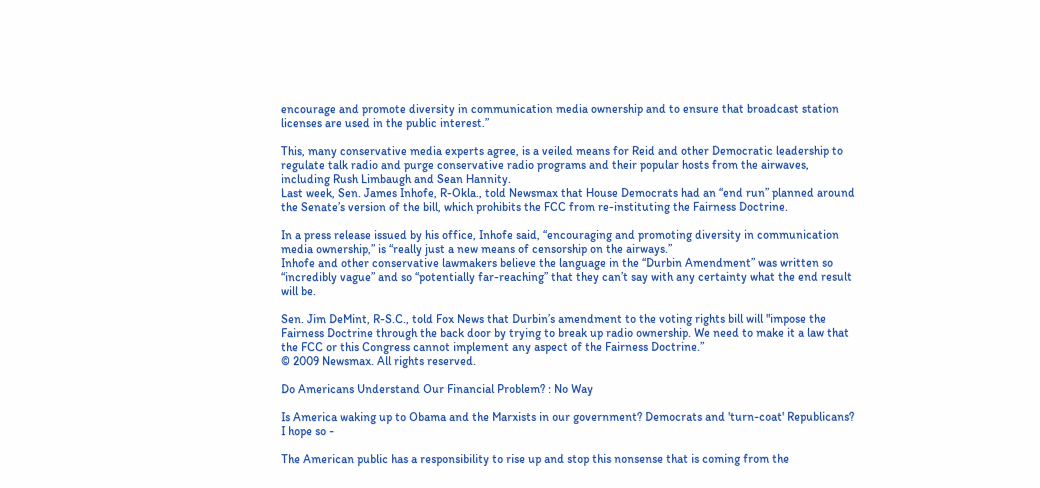encourage and promote diversity in communication media ownership and to ensure that broadcast station licenses are used in the public interest.”

This, many conservative media experts agree, is a veiled means for Reid and other Democratic leadership to regulate talk radio and purge conservative radio programs and their popular hosts from the airwaves, including Rush Limbaugh and Sean Hannity.
Last week, Sen. James Inhofe, R-Okla., told Newsmax that House Democrats had an “end run” planned around the Senate’s version of the bill, which prohibits the FCC from re-instituting the Fairness Doctrine.

In a press release issued by his office, Inhofe said, “encouraging and promoting diversity in communication media ownership,” is “really just a new means of censorship on the airways.”
Inhofe and other conservative lawmakers believe the language in the “Durbin Amendment” was written so “incredibly vague” and so “potentially far-reaching” that they can’t say with any certainty what the end result will be.

Sen. Jim DeMint, R-S.C., told Fox News that Durbin’s amendment to the voting rights bill will "impose the Fairness Doctrine through the back door by trying to break up radio ownership. We need to make it a law that the FCC or this Congress cannot implement any aspect of the Fairness Doctrine.”
© 2009 Newsmax. All rights reserved.

Do Americans Understand Our Financial Problem? : No Way

Is America waking up to Obama and the Marxists in our government? Democrats and 'turn-coat' Republicans? I hope so -

The American public has a responsibility to rise up and stop this nonsense that is coming from the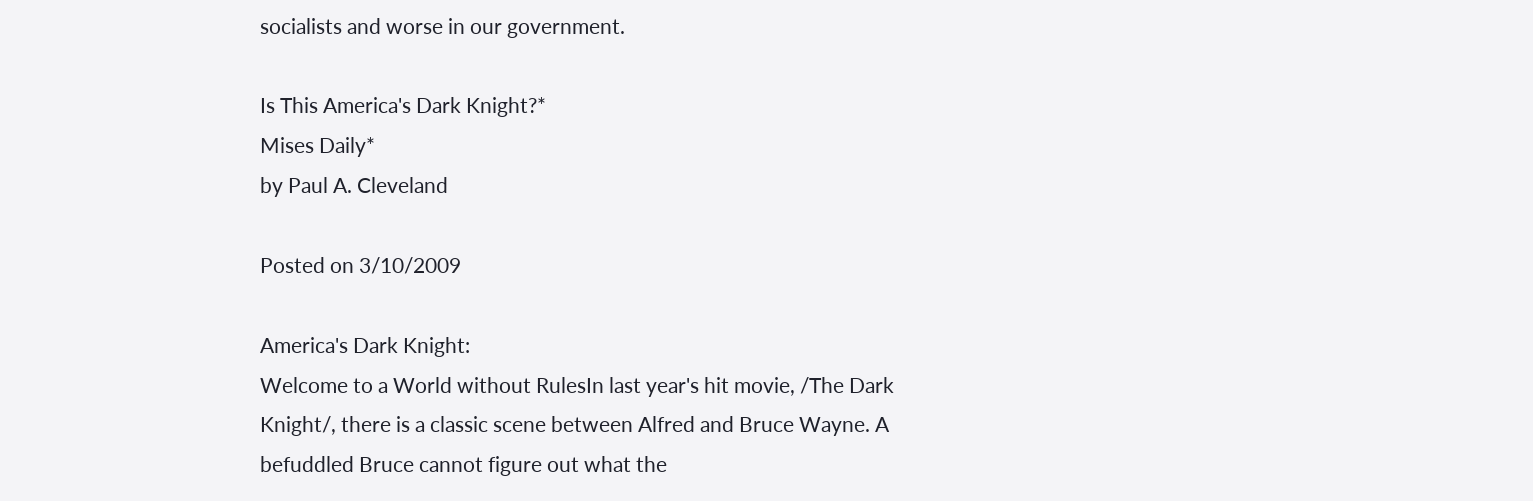socialists and worse in our government.

Is This America's Dark Knight?*
Mises Daily*
by Paul A. Cleveland

Posted on 3/10/2009

America's Dark Knight:
Welcome to a World without RulesIn last year's hit movie, /The Dark Knight/, there is a classic scene between Alfred and Bruce Wayne. A befuddled Bruce cannot figure out what the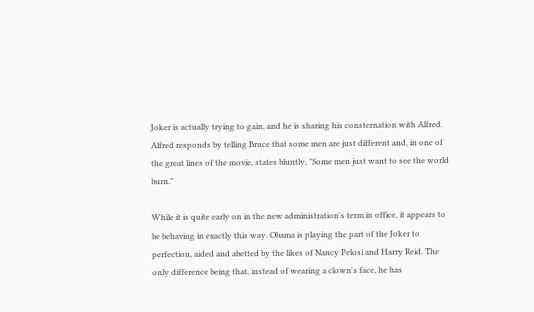Joker is actually trying to gain, and he is sharing his consternation with Alfred. Alfred responds by telling Bruce that some men are just different and, in one of the great lines of the movie, states bluntly, "Some men just want to see the world burn."

While it is quite early on in the new administration's term in office, it appears to be behaving in exactly this way. Obama is playing the part of the Joker to perfection, aided and abetted by the likes of Nancy Pelosi and Harry Reid. The only difference being that, instead of wearing a clown's face, he has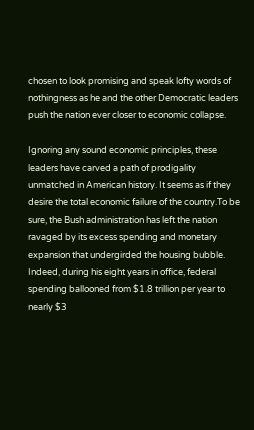chosen to look promising and speak lofty words of nothingness as he and the other Democratic leaders push the nation ever closer to economic collapse.

Ignoring any sound economic principles, these leaders have carved a path of prodigality unmatched in American history. It seems as if they desire the total economic failure of the country.To be sure, the Bush administration has left the nation ravaged by its excess spending and monetary expansion that undergirded the housing bubble. Indeed, during his eight years in office, federal spending ballooned from $1.8 trillion per year to nearly $3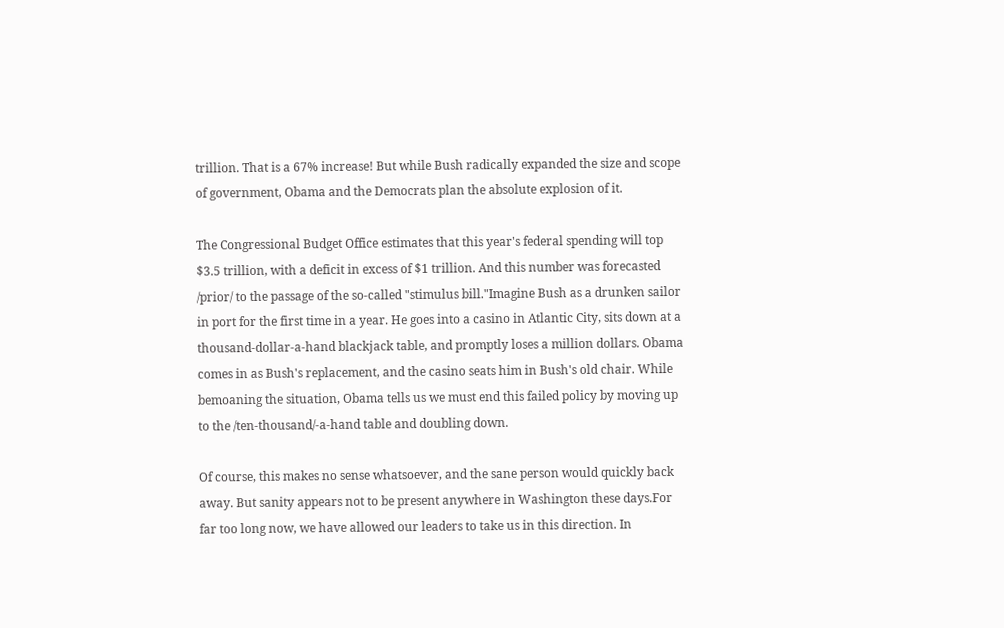trillion. That is a 67% increase! But while Bush radically expanded the size and scope of government, Obama and the Democrats plan the absolute explosion of it.

The Congressional Budget Office estimates that this year's federal spending will top $3.5 trillion, with a deficit in excess of $1 trillion. And this number was forecasted /prior/ to the passage of the so-called "stimulus bill."Imagine Bush as a drunken sailor in port for the first time in a year. He goes into a casino in Atlantic City, sits down at a thousand-dollar-a-hand blackjack table, and promptly loses a million dollars. Obama comes in as Bush's replacement, and the casino seats him in Bush's old chair. While bemoaning the situation, Obama tells us we must end this failed policy by moving up to the /ten-thousand/-a-hand table and doubling down.

Of course, this makes no sense whatsoever, and the sane person would quickly back away. But sanity appears not to be present anywhere in Washington these days.For far too long now, we have allowed our leaders to take us in this direction. In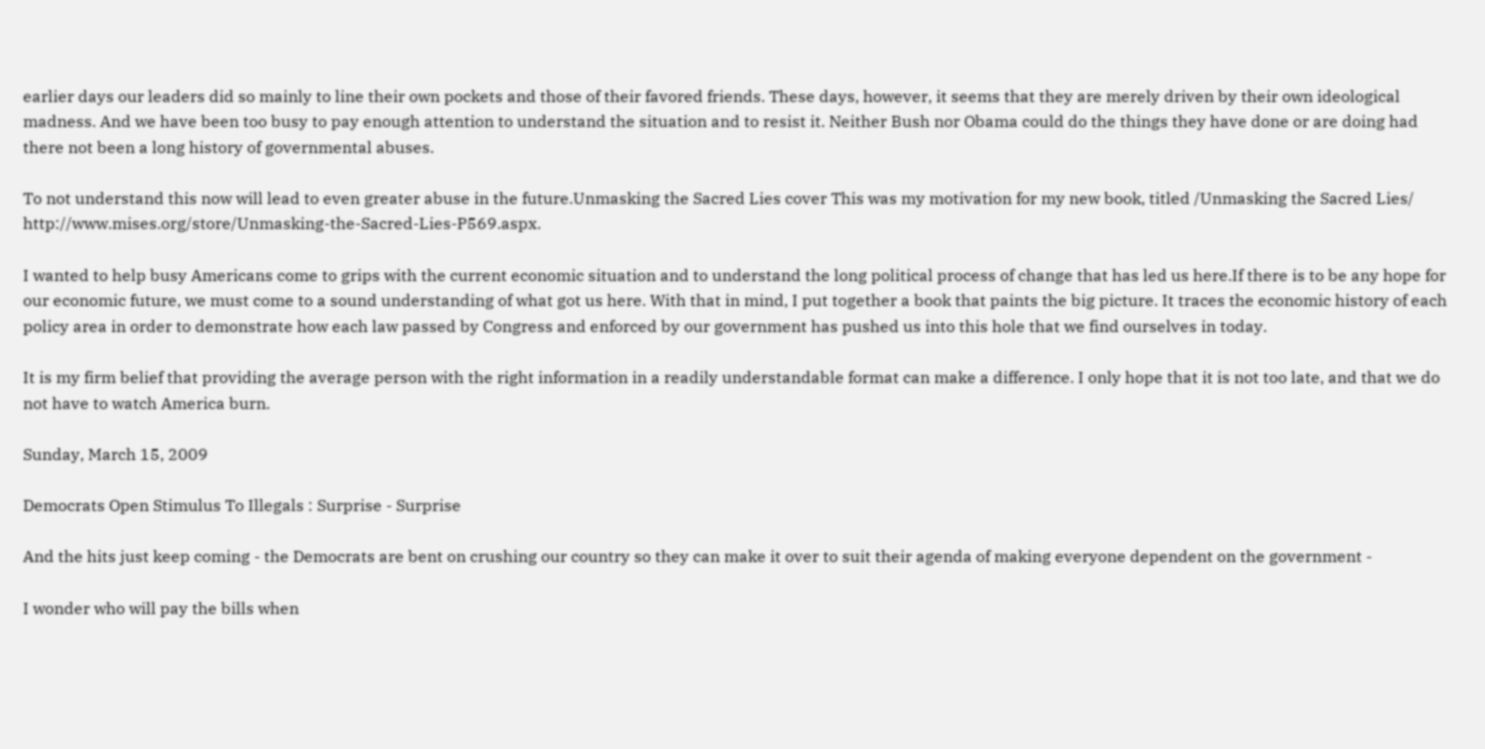earlier days our leaders did so mainly to line their own pockets and those of their favored friends. These days, however, it seems that they are merely driven by their own ideological madness. And we have been too busy to pay enough attention to understand the situation and to resist it. Neither Bush nor Obama could do the things they have done or are doing had there not been a long history of governmental abuses.

To not understand this now will lead to even greater abuse in the future.Unmasking the Sacred Lies cover This was my motivation for my new book, titled /Unmasking the Sacred Lies/ http://www.mises.org/store/Unmasking-the-Sacred-Lies-P569.aspx.

I wanted to help busy Americans come to grips with the current economic situation and to understand the long political process of change that has led us here.If there is to be any hope for our economic future, we must come to a sound understanding of what got us here. With that in mind, I put together a book that paints the big picture. It traces the economic history of each policy area in order to demonstrate how each law passed by Congress and enforced by our government has pushed us into this hole that we find ourselves in today.

It is my firm belief that providing the average person with the right information in a readily understandable format can make a difference. I only hope that it is not too late, and that we do not have to watch America burn.

Sunday, March 15, 2009

Democrats Open Stimulus To Illegals : Surprise - Surprise

And the hits just keep coming - the Democrats are bent on crushing our country so they can make it over to suit their agenda of making everyone dependent on the government -

I wonder who will pay the bills when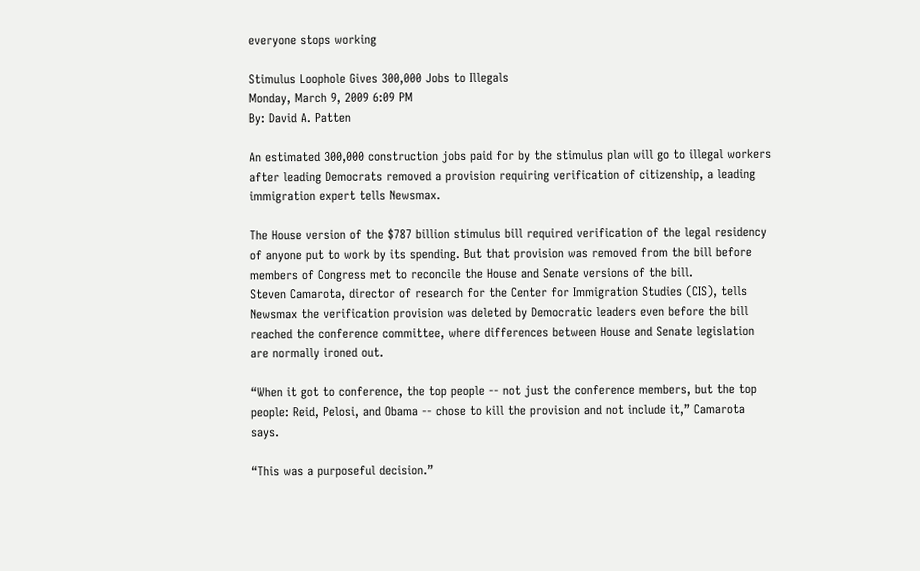everyone stops working

Stimulus Loophole Gives 300,000 Jobs to Illegals
Monday, March 9, 2009 6:09 PM
By: David A. Patten

An estimated 300,000 construction jobs paid for by the stimulus plan will go to illegal workers after leading Democrats removed a provision requiring verification of citizenship, a leading immigration expert tells Newsmax.

The House version of the $787 billion stimulus bill required verification of the legal residency of anyone put to work by its spending. But that provision was removed from the bill before members of Congress met to reconcile the House and Senate versions of the bill.
Steven Camarota, director of research for the Center for Immigration Studies (CIS), tells Newsmax the verification provision was deleted by Democratic leaders even before the bill reached the conference committee, where differences between House and Senate legislation are normally ironed out.

“When it got to conference, the top people -- not just the conference members, but the top people: Reid, Pelosi, and Obama -- chose to kill the provision and not include it,” Camarota says.

“This was a purposeful decision.”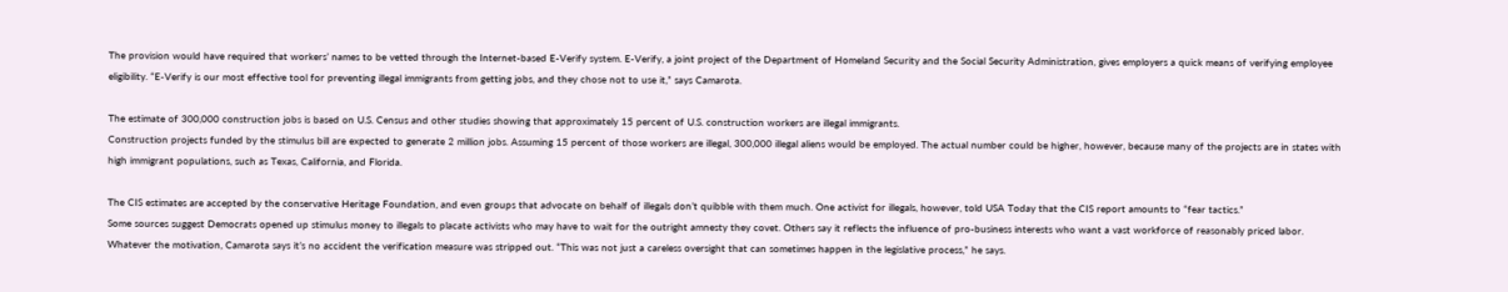The provision would have required that workers’ names to be vetted through the Internet-based E-Verify system. E-Verify, a joint project of the Department of Homeland Security and the Social Security Administration, gives employers a quick means of verifying employee eligibility. “E-Verify is our most effective tool for preventing illegal immigrants from getting jobs, and they chose not to use it,” says Camarota.

The estimate of 300,000 construction jobs is based on U.S. Census and other studies showing that approximately 15 percent of U.S. construction workers are illegal immigrants.
Construction projects funded by the stimulus bill are expected to generate 2 million jobs. Assuming 15 percent of those workers are illegal, 300,000 illegal aliens would be employed. The actual number could be higher, however, because many of the projects are in states with high immigrant populations, such as Texas, California, and Florida.

The CIS estimates are accepted by the conservative Heritage Foundation, and even groups that advocate on behalf of illegals don’t quibble with them much. One activist for illegals, however, told USA Today that the CIS report amounts to “fear tactics.”
Some sources suggest Democrats opened up stimulus money to illegals to placate activists who may have to wait for the outright amnesty they covet. Others say it reflects the influence of pro-business interests who want a vast workforce of reasonably priced labor.
Whatever the motivation, Camarota says it’s no accident the verification measure was stripped out. “This was not just a careless oversight that can sometimes happen in the legislative process,” he says.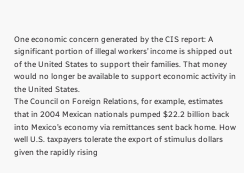One economic concern generated by the CIS report: A significant portion of illegal workers’ income is shipped out of the United States to support their families. That money would no longer be available to support economic activity in the United States.
The Council on Foreign Relations, for example, estimates that in 2004 Mexican nationals pumped $22.2 billion back into Mexico’s economy via remittances sent back home. How well U.S. taxpayers tolerate the export of stimulus dollars given the rapidly rising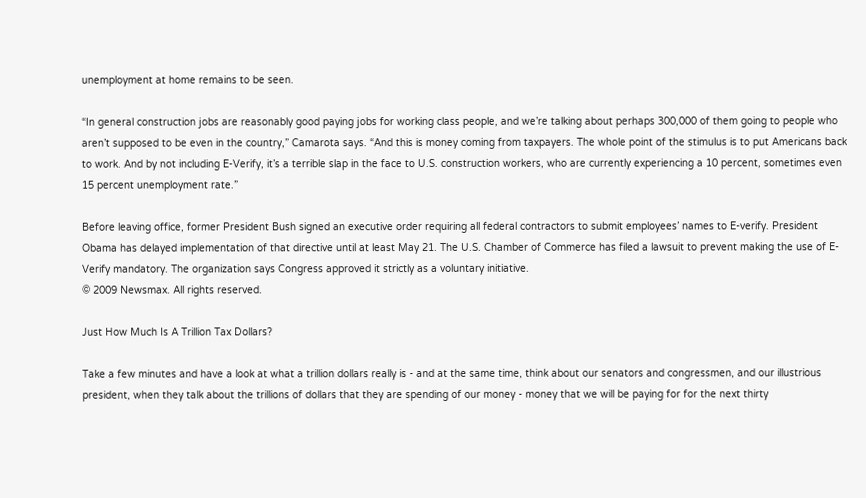unemployment at home remains to be seen.

“In general construction jobs are reasonably good paying jobs for working class people, and we’re talking about perhaps 300,000 of them going to people who aren’t supposed to be even in the country,” Camarota says. “And this is money coming from taxpayers. The whole point of the stimulus is to put Americans back to work. And by not including E-Verify, it’s a terrible slap in the face to U.S. construction workers, who are currently experiencing a 10 percent, sometimes even 15 percent unemployment rate.”

Before leaving office, former President Bush signed an executive order requiring all federal contractors to submit employees’ names to E-verify. President Obama has delayed implementation of that directive until at least May 21. The U.S. Chamber of Commerce has filed a lawsuit to prevent making the use of E-Verify mandatory. The organization says Congress approved it strictly as a voluntary initiative.
© 2009 Newsmax. All rights reserved.

Just How Much Is A Trillion Tax Dollars?

Take a few minutes and have a look at what a trillion dollars really is - and at the same time, think about our senators and congressmen, and our illustrious president, when they talk about the trillions of dollars that they are spending of our money - money that we will be paying for for the next thirty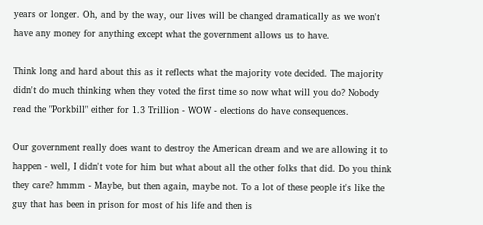years or longer. Oh, and by the way, our lives will be changed dramatically as we won't have any money for anything except what the government allows us to have.

Think long and hard about this as it reflects what the majority vote decided. The majority didn't do much thinking when they voted the first time so now what will you do? Nobody read the "Porkbill" either for 1.3 Trillion - WOW - elections do have consequences.

Our government really does want to destroy the American dream and we are allowing it to happen - well, I didn't vote for him but what about all the other folks that did. Do you think they care? hmmm - Maybe, but then again, maybe not. To a lot of these people it's like the guy that has been in prison for most of his life and then is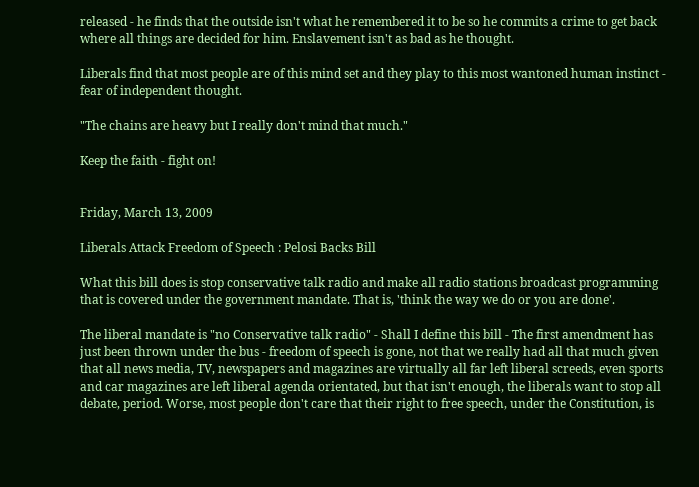released - he finds that the outside isn't what he remembered it to be so he commits a crime to get back where all things are decided for him. Enslavement isn't as bad as he thought.

Liberals find that most people are of this mind set and they play to this most wantoned human instinct - fear of independent thought.

"The chains are heavy but I really don't mind that much."

Keep the faith - fight on!


Friday, March 13, 2009

Liberals Attack Freedom of Speech : Pelosi Backs Bill

What this bill does is stop conservative talk radio and make all radio stations broadcast programming that is covered under the government mandate. That is, 'think the way we do or you are done'.

The liberal mandate is "no Conservative talk radio" - Shall I define this bill - The first amendment has just been thrown under the bus - freedom of speech is gone, not that we really had all that much given that all news media, TV, newspapers and magazines are virtually all far left liberal screeds, even sports and car magazines are left liberal agenda orientated, but that isn't enough, the liberals want to stop all debate, period. Worse, most people don't care that their right to free speech, under the Constitution, is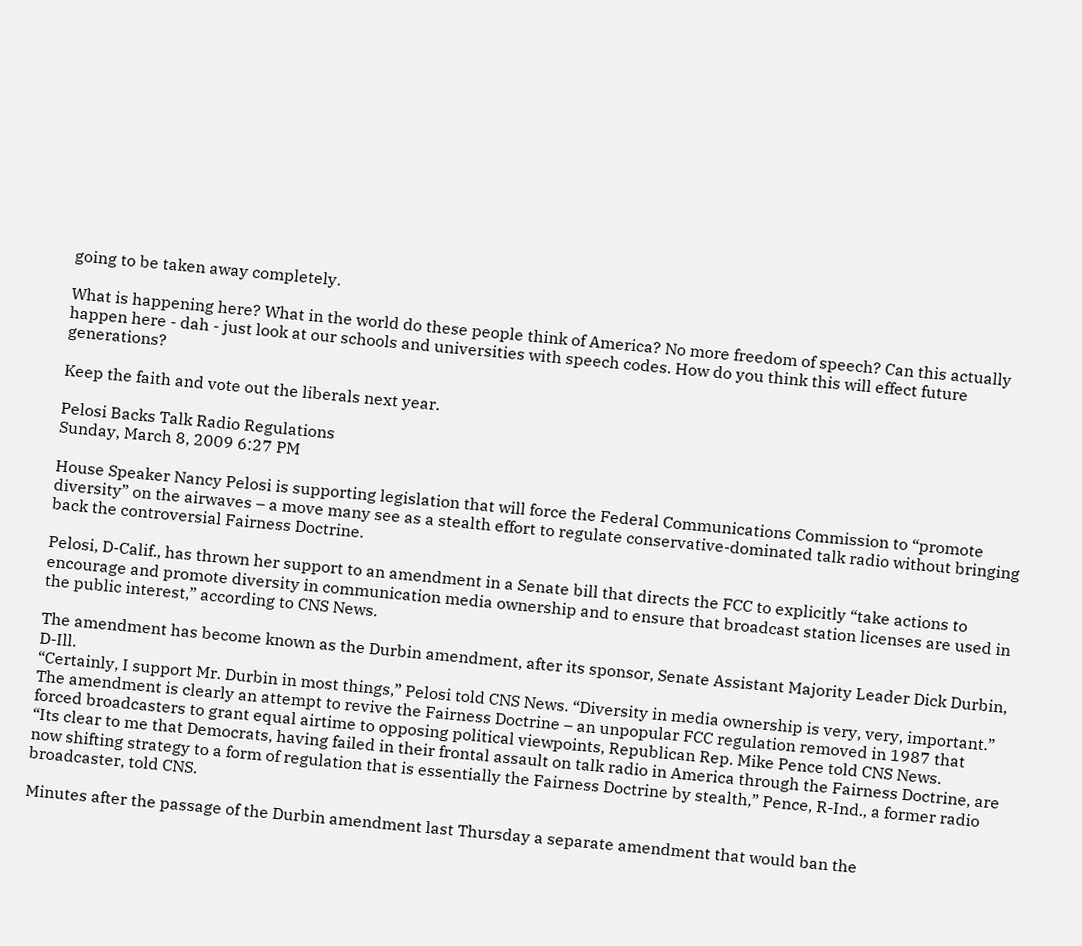going to be taken away completely.

What is happening here? What in the world do these people think of America? No more freedom of speech? Can this actually happen here - dah - just look at our schools and universities with speech codes. How do you think this will effect future generations?

Keep the faith and vote out the liberals next year.

Pelosi Backs Talk Radio Regulations
Sunday, March 8, 2009 6:27 PM

House Speaker Nancy Pelosi is supporting legislation that will force the Federal Communications Commission to “promote diversity” on the airwaves – a move many see as a stealth effort to regulate conservative-dominated talk radio without bringing back the controversial Fairness Doctrine.

Pelosi, D-Calif., has thrown her support to an amendment in a Senate bill that directs the FCC to explicitly “take actions to encourage and promote diversity in communication media ownership and to ensure that broadcast station licenses are used in the public interest,” according to CNS News.

The amendment has become known as the Durbin amendment, after its sponsor, Senate Assistant Majority Leader Dick Durbin, D-Ill.
“Certainly, I support Mr. Durbin in most things,” Pelosi told CNS News. “Diversity in media ownership is very, very, important.” The amendment is clearly an attempt to revive the Fairness Doctrine – an unpopular FCC regulation removed in 1987 that forced broadcasters to grant equal airtime to opposing political viewpoints, Republican Rep. Mike Pence told CNS News.
“Its clear to me that Democrats, having failed in their frontal assault on talk radio in America through the Fairness Doctrine, are now shifting strategy to a form of regulation that is essentially the Fairness Doctrine by stealth,” Pence, R-Ind., a former radio broadcaster, told CNS.

Minutes after the passage of the Durbin amendment last Thursday a separate amendment that would ban the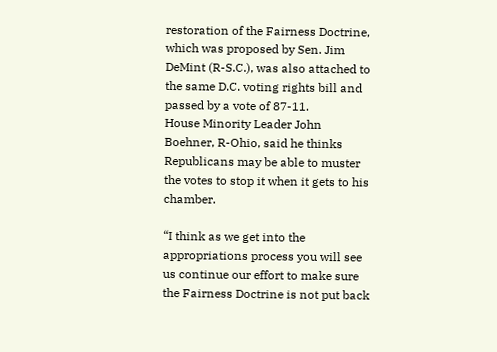restoration of the Fairness Doctrine, which was proposed by Sen. Jim DeMint (R-S.C.), was also attached to the same D.C. voting rights bill and passed by a vote of 87-11.
House Minority Leader John Boehner, R-Ohio, said he thinks Republicans may be able to muster the votes to stop it when it gets to his chamber.

“I think as we get into the appropriations process you will see us continue our effort to make sure the Fairness Doctrine is not put back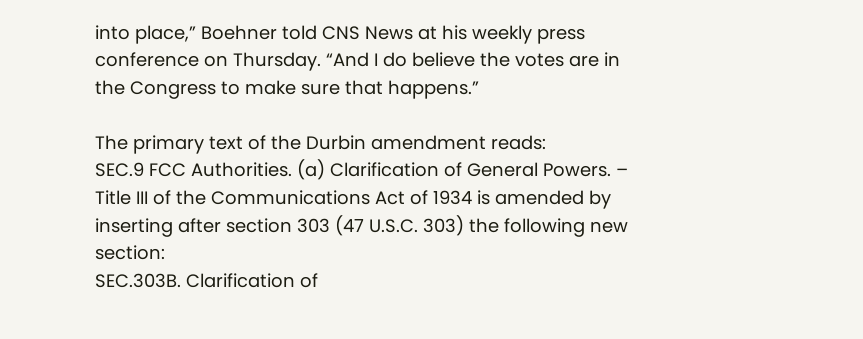into place,” Boehner told CNS News at his weekly press conference on Thursday. “And I do believe the votes are in the Congress to make sure that happens.”

The primary text of the Durbin amendment reads:
SEC.9 FCC Authorities. (a) Clarification of General Powers. – Title III of the Communications Act of 1934 is amended by inserting after section 303 (47 U.S.C. 303) the following new section:
SEC.303B. Clarification of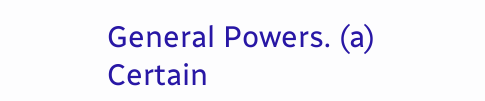General Powers. (a) Certain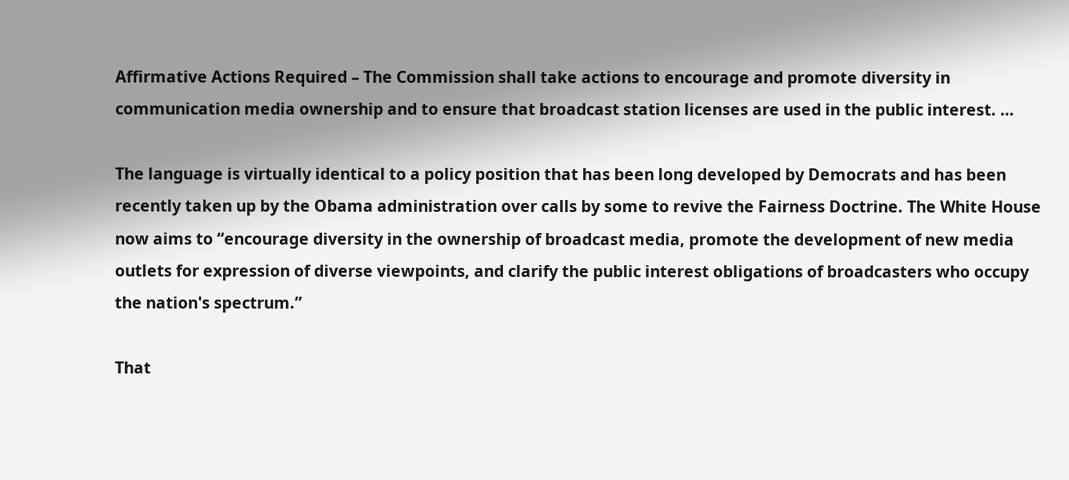Affirmative Actions Required – The Commission shall take actions to encourage and promote diversity in communication media ownership and to ensure that broadcast station licenses are used in the public interest. …

The language is virtually identical to a policy position that has been long developed by Democrats and has been recently taken up by the Obama administration over calls by some to revive the Fairness Doctrine. The White House now aims to “encourage diversity in the ownership of broadcast media, promote the development of new media outlets for expression of diverse viewpoints, and clarify the public interest obligations of broadcasters who occupy the nation's spectrum.”

That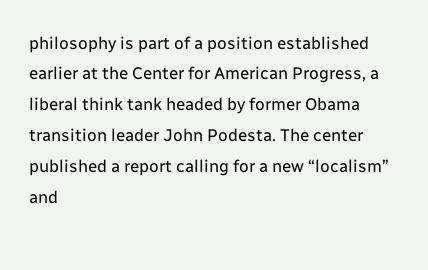philosophy is part of a position established earlier at the Center for American Progress, a liberal think tank headed by former Obama transition leader John Podesta. The center published a report calling for a new “localism” and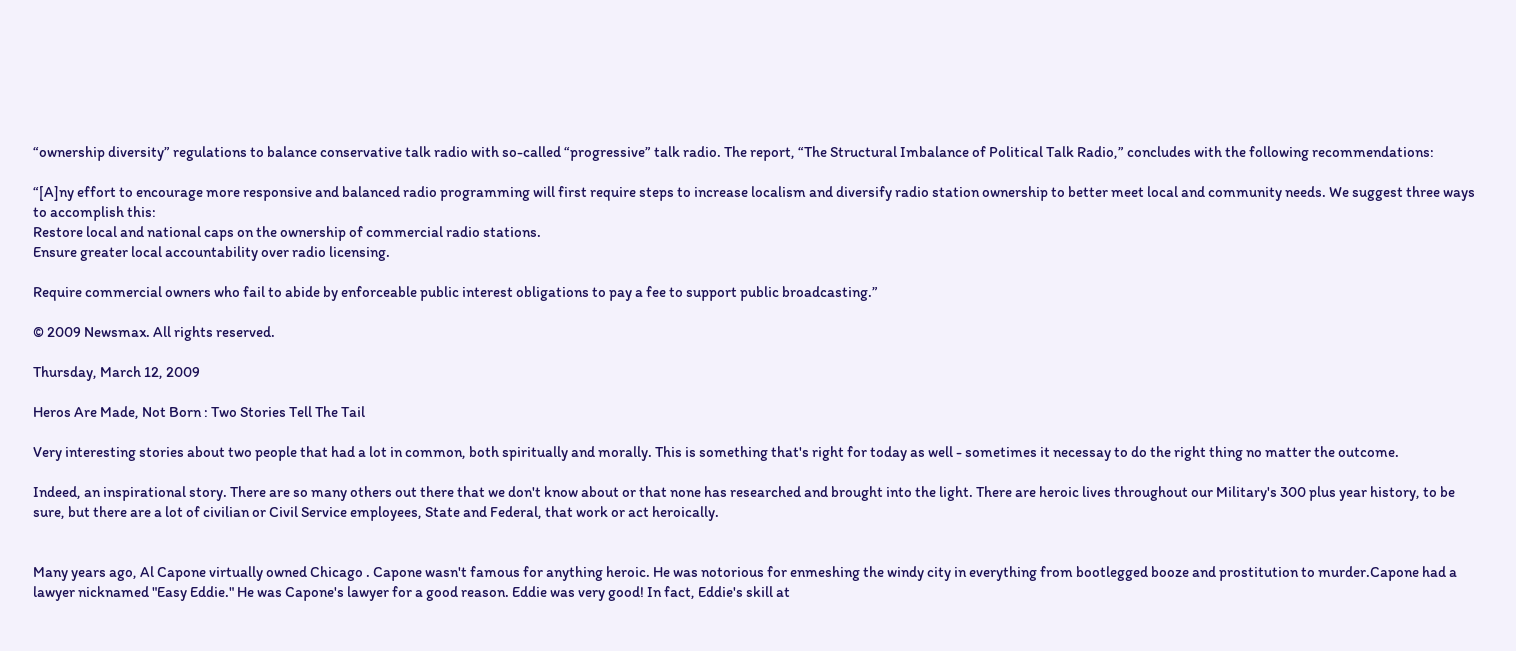“ownership diversity” regulations to balance conservative talk radio with so-called “progressive” talk radio. The report, “The Structural Imbalance of Political Talk Radio,” concludes with the following recommendations:

“[A]ny effort to encourage more responsive and balanced radio programming will first require steps to increase localism and diversify radio station ownership to better meet local and community needs. We suggest three ways to accomplish this:
Restore local and national caps on the ownership of commercial radio stations.
Ensure greater local accountability over radio licensing.

Require commercial owners who fail to abide by enforceable public interest obligations to pay a fee to support public broadcasting.”

© 2009 Newsmax. All rights reserved.

Thursday, March 12, 2009

Heros Are Made, Not Born : Two Stories Tell The Tail

Very interesting stories about two people that had a lot in common, both spiritually and morally. This is something that's right for today as well - sometimes it necessay to do the right thing no matter the outcome.

Indeed, an inspirational story. There are so many others out there that we don't know about or that none has researched and brought into the light. There are heroic lives throughout our Military's 300 plus year history, to be sure, but there are a lot of civilian or Civil Service employees, State and Federal, that work or act heroically.


Many years ago, Al Capone virtually owned Chicago . Capone wasn't famous for anything heroic. He was notorious for enmeshing the windy city in everything from bootlegged booze and prostitution to murder.Capone had a lawyer nicknamed "Easy Eddie." He was Capone's lawyer for a good reason. Eddie was very good! In fact, Eddie's skill at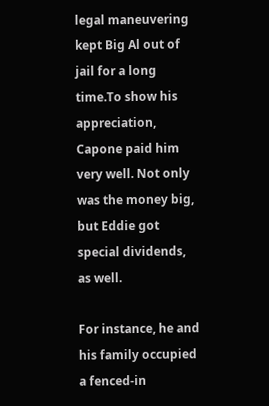legal maneuvering kept Big Al out of jail for a long time.To show his appreciation, Capone paid him very well. Not only was the money big, but Eddie got special dividends, as well.

For instance, he and his family occupied a fenced-in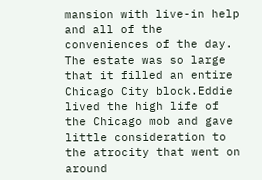mansion with live-in help and all of the conveniences of the day. The estate was so large that it filled an entire Chicago City block.Eddie lived the high life of the Chicago mob and gave little consideration to the atrocity that went on around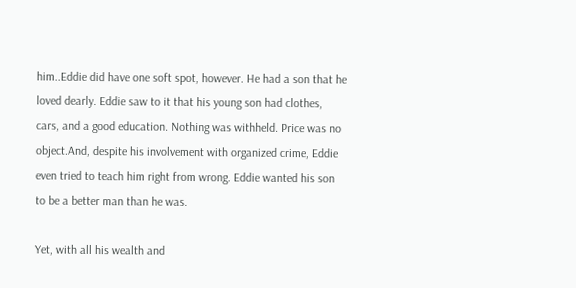him..Eddie did have one soft spot, however. He had a son that he loved dearly. Eddie saw to it that his young son had clothes, cars, and a good education. Nothing was withheld. Price was no object.And, despite his involvement with organized crime, Eddie even tried to teach him right from wrong. Eddie wanted his son to be a better man than he was.

Yet, with all his wealth and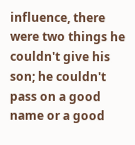influence, there were two things he couldn't give his son; he couldn't pass on a good name or a good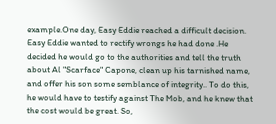example.One day, Easy Eddie reached a difficult decision. Easy Eddie wanted to rectify wrongs he had done .He decided he would go to the authorities and tell the truth about Al "Scarface" Capone, clean up his tarnished name, and offer his son some semblance of integrity.. To do this, he would have to testify against The Mob, and he knew that the cost would be great. So,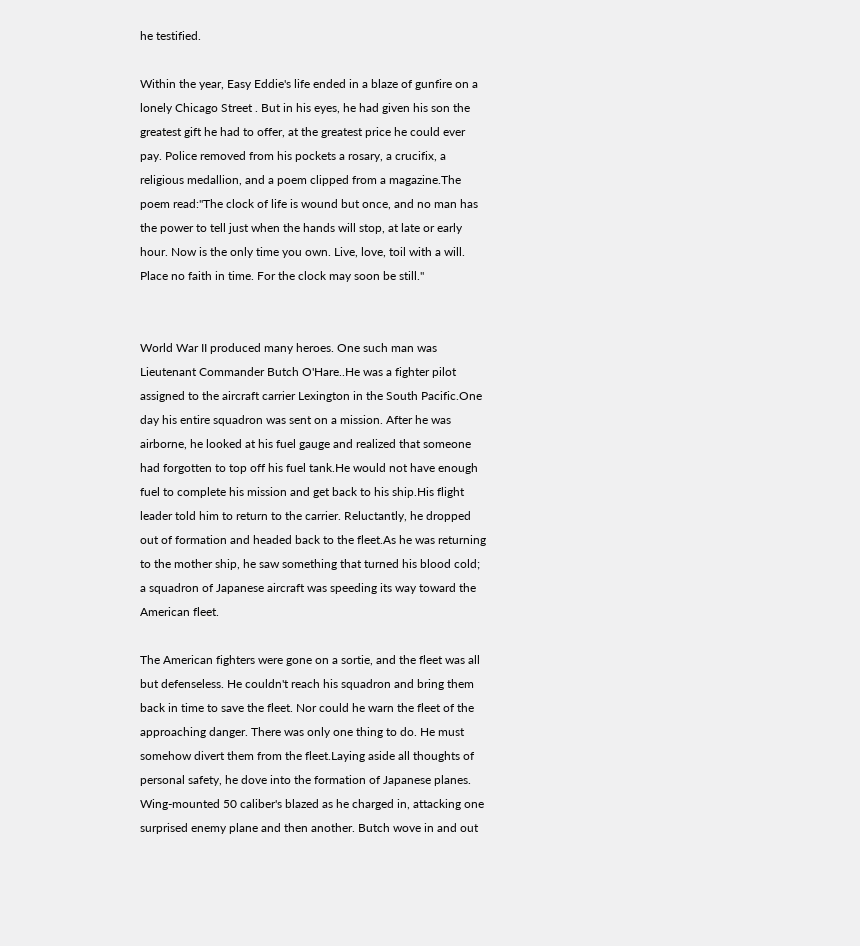he testified.

Within the year, Easy Eddie's life ended in a blaze of gunfire on a lonely Chicago Street . But in his eyes, he had given his son the greatest gift he had to offer, at the greatest price he could ever pay. Police removed from his pockets a rosary, a crucifix, a religious medallion, and a poem clipped from a magazine.The poem read:"The clock of life is wound but once, and no man has the power to tell just when the hands will stop, at late or early hour. Now is the only time you own. Live, love, toil with a will. Place no faith in time. For the clock may soon be still."


World War II produced many heroes. One such man was Lieutenant Commander Butch O'Hare..He was a fighter pilot assigned to the aircraft carrier Lexington in the South Pacific.One day his entire squadron was sent on a mission. After he was airborne, he looked at his fuel gauge and realized that someone had forgotten to top off his fuel tank.He would not have enough fuel to complete his mission and get back to his ship.His flight leader told him to return to the carrier. Reluctantly, he dropped out of formation and headed back to the fleet.As he was returning to the mother ship, he saw something that turned his blood cold; a squadron of Japanese aircraft was speeding its way toward the American fleet.

The American fighters were gone on a sortie, and the fleet was all but defenseless. He couldn't reach his squadron and bring them back in time to save the fleet. Nor could he warn the fleet of the approaching danger. There was only one thing to do. He must somehow divert them from the fleet.Laying aside all thoughts of personal safety, he dove into the formation of Japanese planes. Wing-mounted 50 caliber's blazed as he charged in, attacking one surprised enemy plane and then another. Butch wove in and out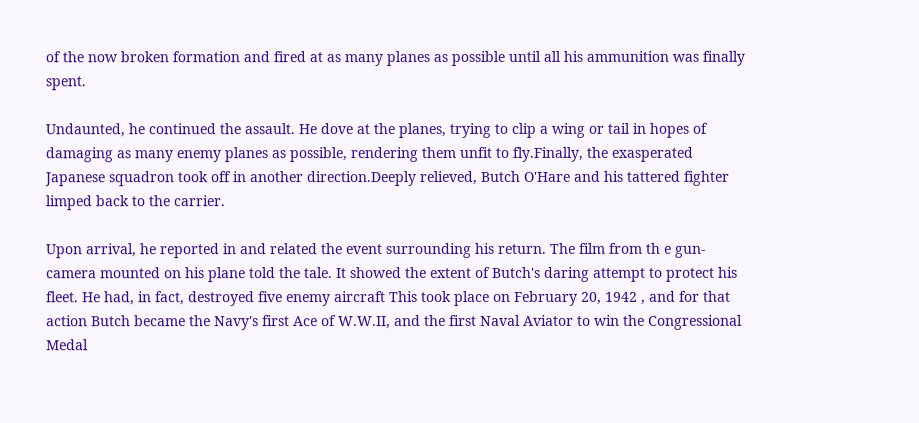of the now broken formation and fired at as many planes as possible until all his ammunition was finally spent.

Undaunted, he continued the assault. He dove at the planes, trying to clip a wing or tail in hopes of damaging as many enemy planes as possible, rendering them unfit to fly.Finally, the exasperated Japanese squadron took off in another direction.Deeply relieved, Butch O'Hare and his tattered fighter limped back to the carrier.

Upon arrival, he reported in and related the event surrounding his return. The film from th e gun-camera mounted on his plane told the tale. It showed the extent of Butch's daring attempt to protect his fleet. He had, in fact, destroyed five enemy aircraft This took place on February 20, 1942 , and for that action Butch became the Navy's first Ace of W.W.II, and the first Naval Aviator to win the Congressional Medal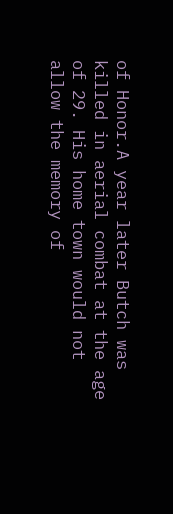of Honor.A year later Butch was killed in aerial combat at the age of 29. His home town would not allow the memory of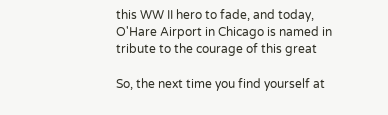this WW II hero to fade, and today, O'Hare Airport in Chicago is named in tribute to the courage of this great

So, the next time you find yourself at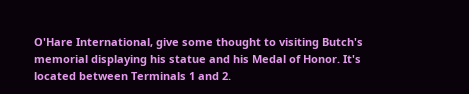O'Hare International, give some thought to visiting Butch's memorial displaying his statue and his Medal of Honor. It's located between Terminals 1 and 2.